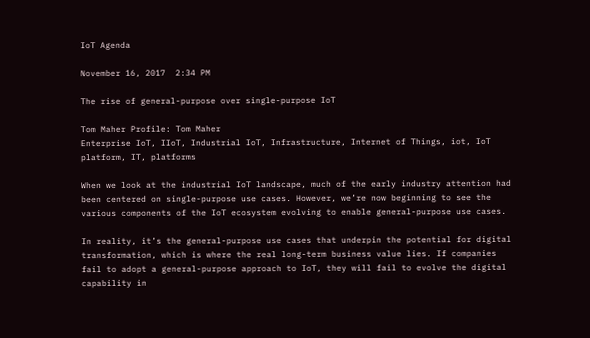IoT Agenda

November 16, 2017  2:34 PM

The rise of general-purpose over single-purpose IoT

Tom Maher Profile: Tom Maher
Enterprise IoT, IIoT, Industrial IoT, Infrastructure, Internet of Things, iot, IoT platform, IT, platforms

When we look at the industrial IoT landscape, much of the early industry attention had been centered on single-purpose use cases. However, we’re now beginning to see the various components of the IoT ecosystem evolving to enable general-purpose use cases.

In reality, it’s the general-purpose use cases that underpin the potential for digital transformation, which is where the real long-term business value lies. If companies fail to adopt a general-purpose approach to IoT, they will fail to evolve the digital capability in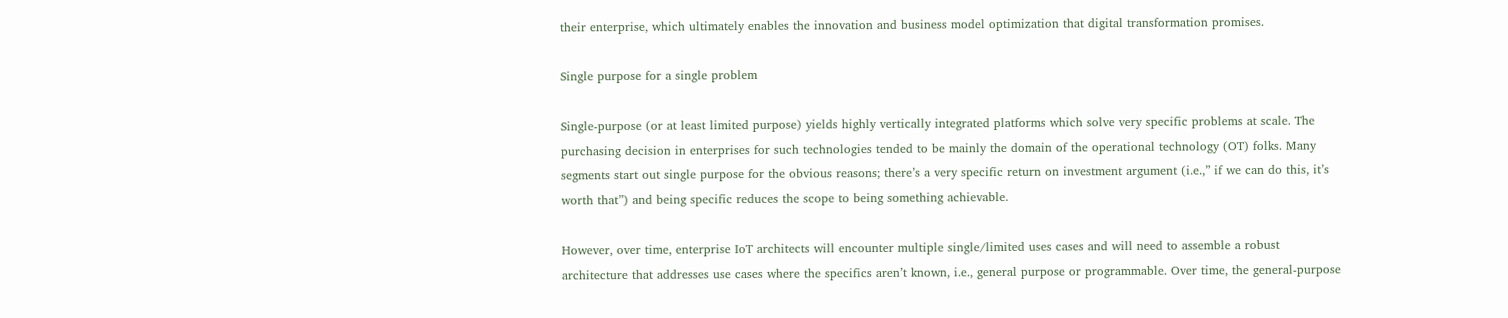their enterprise, which ultimately enables the innovation and business model optimization that digital transformation promises.

Single purpose for a single problem

Single-purpose (or at least limited purpose) yields highly vertically integrated platforms which solve very specific problems at scale. The purchasing decision in enterprises for such technologies tended to be mainly the domain of the operational technology (OT) folks. Many segments start out single purpose for the obvious reasons; there’s a very specific return on investment argument (i.e.,” if we can do this, it’s worth that”) and being specific reduces the scope to being something achievable.

However, over time, enterprise IoT architects will encounter multiple single/limited uses cases and will need to assemble a robust architecture that addresses use cases where the specifics aren’t known, i.e., general purpose or programmable. Over time, the general-purpose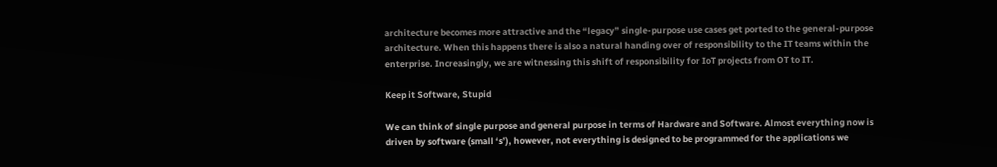architecture becomes more attractive and the “legacy” single-purpose use cases get ported to the general-purpose architecture. When this happens there is also a natural handing over of responsibility to the IT teams within the enterprise. Increasingly, we are witnessing this shift of responsibility for IoT projects from OT to IT.

Keep it Software, Stupid

We can think of single purpose and general purpose in terms of Hardware and Software. Almost everything now is driven by software (small ‘s’), however, not everything is designed to be programmed for the applications we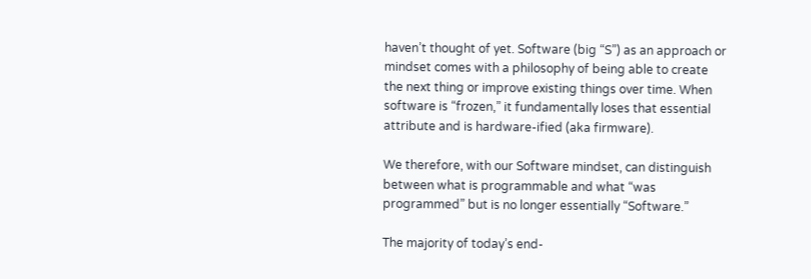haven’t thought of yet. Software (big “S”) as an approach or mindset comes with a philosophy of being able to create the next thing or improve existing things over time. When software is “frozen,” it fundamentally loses that essential attribute and is hardware-ified (aka firmware).

We therefore, with our Software mindset, can distinguish between what is programmable and what “was programmed” but is no longer essentially “Software.”

The majority of today’s end-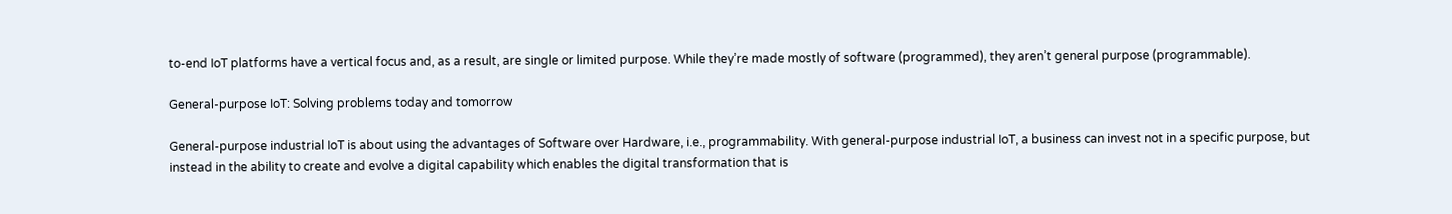to-end IoT platforms have a vertical focus and, as a result, are single or limited purpose. While they’re made mostly of software (programmed), they aren’t general purpose (programmable).

General-purpose IoT: Solving problems today and tomorrow

General-purpose industrial IoT is about using the advantages of Software over Hardware, i.e., programmability. With general-purpose industrial IoT, a business can invest not in a specific purpose, but instead in the ability to create and evolve a digital capability which enables the digital transformation that is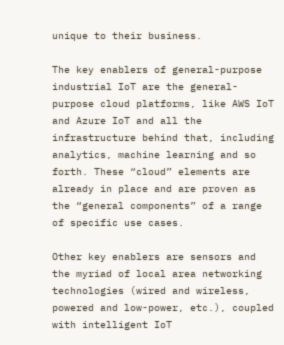unique to their business.

The key enablers of general-purpose industrial IoT are the general-purpose cloud platforms, like AWS IoT and Azure IoT and all the infrastructure behind that, including analytics, machine learning and so forth. These “cloud” elements are already in place and are proven as the “general components” of a range of specific use cases.

Other key enablers are sensors and the myriad of local area networking technologies (wired and wireless, powered and low-power, etc.), coupled with intelligent IoT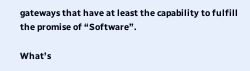gateways that have at least the capability to fulfill the promise of “Software”.

What’s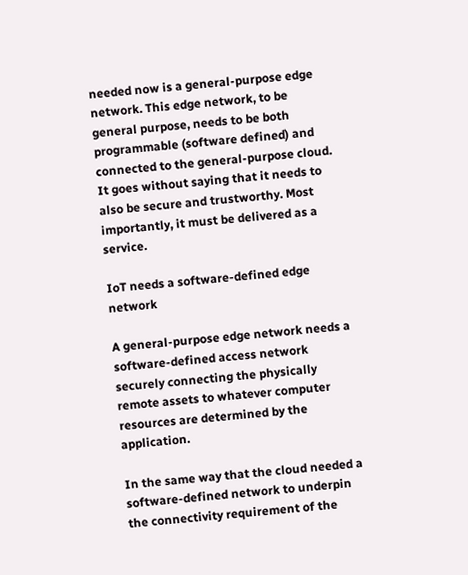needed now is a general-purpose edge network. This edge network, to be general purpose, needs to be both programmable (software defined) and connected to the general-purpose cloud. It goes without saying that it needs to also be secure and trustworthy. Most importantly, it must be delivered as a service.

IoT needs a software-defined edge network

A general-purpose edge network needs a software-defined access network securely connecting the physically remote assets to whatever computer resources are determined by the application.

In the same way that the cloud needed a software-defined network to underpin the connectivity requirement of the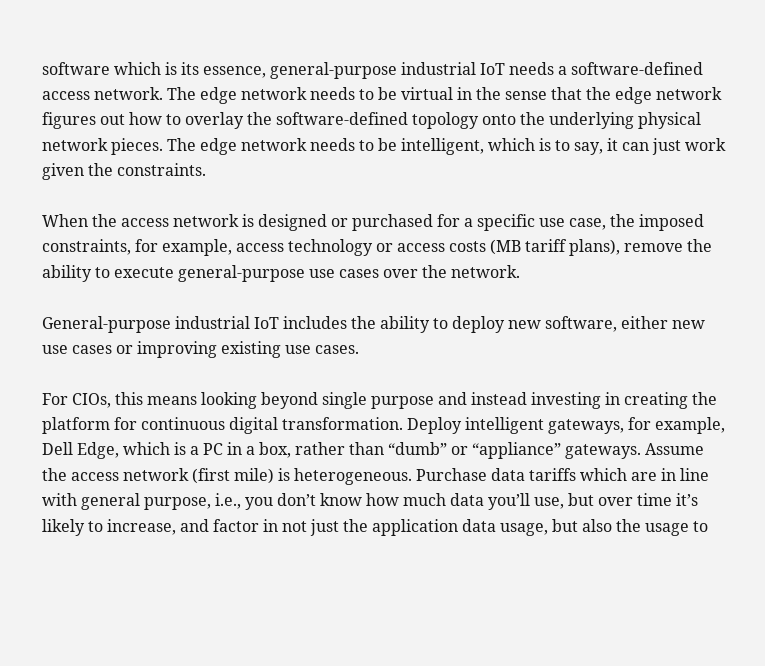software which is its essence, general-purpose industrial IoT needs a software-defined access network. The edge network needs to be virtual in the sense that the edge network figures out how to overlay the software-defined topology onto the underlying physical network pieces. The edge network needs to be intelligent, which is to say, it can just work given the constraints.

When the access network is designed or purchased for a specific use case, the imposed constraints, for example, access technology or access costs (MB tariff plans), remove the ability to execute general-purpose use cases over the network.

General-purpose industrial IoT includes the ability to deploy new software, either new use cases or improving existing use cases.

For CIOs, this means looking beyond single purpose and instead investing in creating the platform for continuous digital transformation. Deploy intelligent gateways, for example, Dell Edge, which is a PC in a box, rather than “dumb” or “appliance” gateways. Assume the access network (first mile) is heterogeneous. Purchase data tariffs which are in line with general purpose, i.e., you don’t know how much data you’ll use, but over time it’s likely to increase, and factor in not just the application data usage, but also the usage to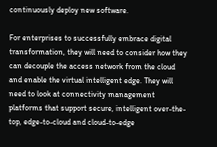continuously deploy new software.

For enterprises to successfully embrace digital transformation, they will need to consider how they can decouple the access network from the cloud and enable the virtual intelligent edge. They will need to look at connectivity management platforms that support secure, intelligent over-the-top, edge-to-cloud and cloud-to-edge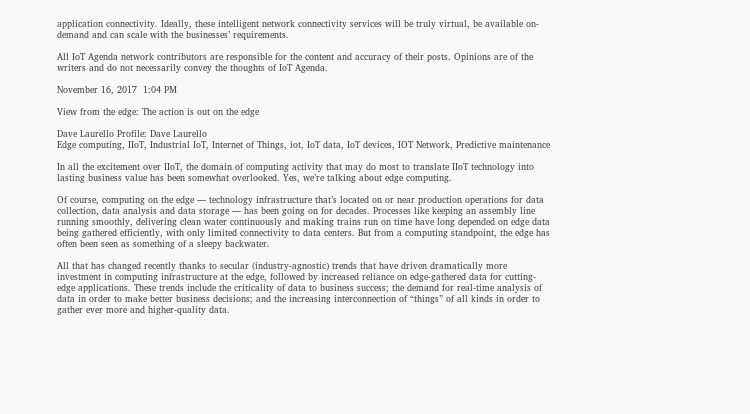application connectivity. Ideally, these intelligent network connectivity services will be truly virtual, be available on-demand and can scale with the businesses’ requirements.

All IoT Agenda network contributors are responsible for the content and accuracy of their posts. Opinions are of the writers and do not necessarily convey the thoughts of IoT Agenda.

November 16, 2017  1:04 PM

View from the edge: The action is out on the edge

Dave Laurello Profile: Dave Laurello
Edge computing, IIoT, Industrial IoT, Internet of Things, iot, IoT data, IoT devices, IOT Network, Predictive maintenance

In all the excitement over IIoT, the domain of computing activity that may do most to translate IIoT technology into lasting business value has been somewhat overlooked. Yes, we’re talking about edge computing.

Of course, computing on the edge — technology infrastructure that’s located on or near production operations for data collection, data analysis and data storage — has been going on for decades. Processes like keeping an assembly line running smoothly, delivering clean water continuously and making trains run on time have long depended on edge data being gathered efficiently, with only limited connectivity to data centers. But from a computing standpoint, the edge has often been seen as something of a sleepy backwater.

All that has changed recently thanks to secular (industry-agnostic) trends that have driven dramatically more investment in computing infrastructure at the edge, followed by increased reliance on edge-gathered data for cutting-edge applications. These trends include the criticality of data to business success; the demand for real-time analysis of data in order to make better business decisions; and the increasing interconnection of “things” of all kinds in order to gather ever more and higher-quality data.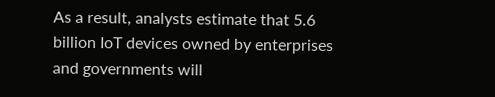As a result, analysts estimate that 5.6 billion IoT devices owned by enterprises and governments will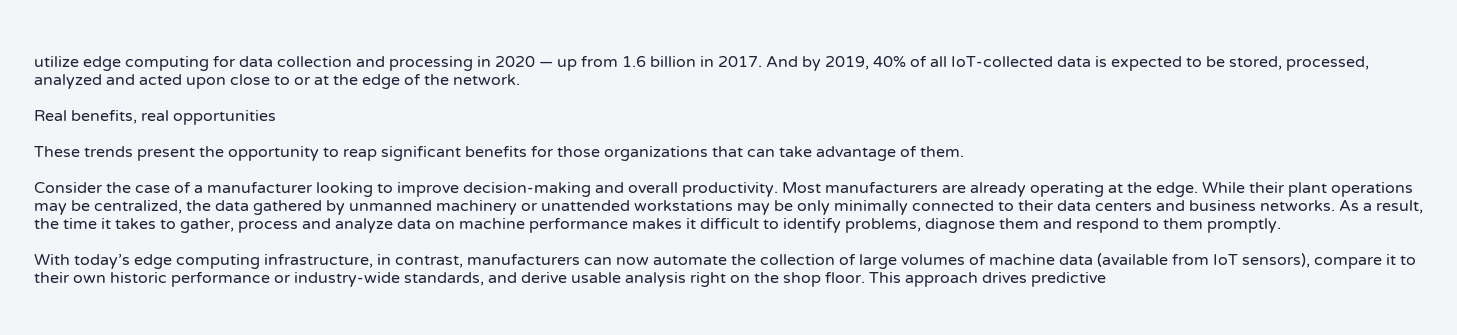utilize edge computing for data collection and processing in 2020 — up from 1.6 billion in 2017. And by 2019, 40% of all IoT-collected data is expected to be stored, processed, analyzed and acted upon close to or at the edge of the network.

Real benefits, real opportunities

These trends present the opportunity to reap significant benefits for those organizations that can take advantage of them.

Consider the case of a manufacturer looking to improve decision-making and overall productivity. Most manufacturers are already operating at the edge. While their plant operations may be centralized, the data gathered by unmanned machinery or unattended workstations may be only minimally connected to their data centers and business networks. As a result, the time it takes to gather, process and analyze data on machine performance makes it difficult to identify problems, diagnose them and respond to them promptly.

With today’s edge computing infrastructure, in contrast, manufacturers can now automate the collection of large volumes of machine data (available from IoT sensors), compare it to their own historic performance or industry-wide standards, and derive usable analysis right on the shop floor. This approach drives predictive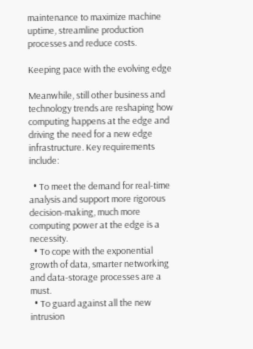maintenance to maximize machine uptime, streamline production processes and reduce costs.

Keeping pace with the evolving edge

Meanwhile, still other business and technology trends are reshaping how computing happens at the edge and driving the need for a new edge infrastructure. Key requirements include:

  • To meet the demand for real-time analysis and support more rigorous decision-making, much more computing power at the edge is a necessity.
  • To cope with the exponential growth of data, smarter networking and data-storage processes are a must.
  • To guard against all the new intrusion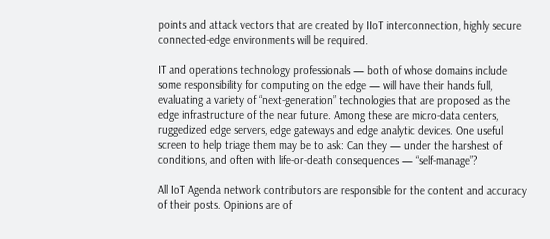points and attack vectors that are created by IIoT interconnection, highly secure connected-edge environments will be required.

IT and operations technology professionals — both of whose domains include some responsibility for computing on the edge — will have their hands full, evaluating a variety of “next-generation” technologies that are proposed as the edge infrastructure of the near future. Among these are micro-data centers, ruggedized edge servers, edge gateways and edge analytic devices. One useful screen to help triage them may be to ask: Can they — under the harshest of conditions, and often with life-or-death consequences — “self-manage”?

All IoT Agenda network contributors are responsible for the content and accuracy of their posts. Opinions are of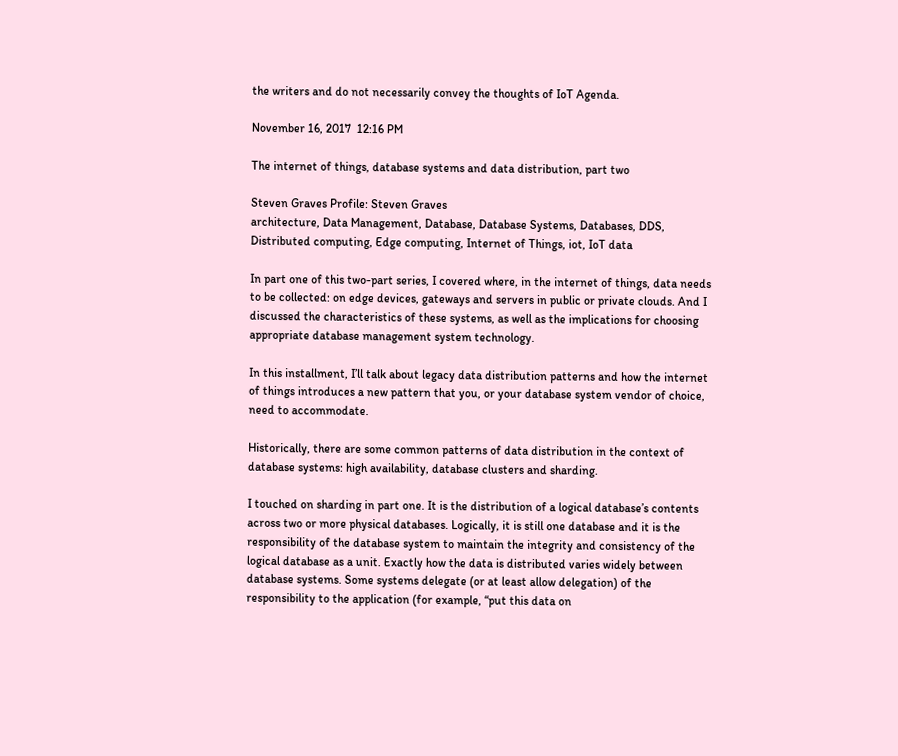the writers and do not necessarily convey the thoughts of IoT Agenda.

November 16, 2017  12:16 PM

The internet of things, database systems and data distribution, part two

Steven Graves Profile: Steven Graves
architecture, Data Management, Database, Database Systems, Databases, DDS, Distributed computing, Edge computing, Internet of Things, iot, IoT data

In part one of this two-part series, I covered where, in the internet of things, data needs to be collected: on edge devices, gateways and servers in public or private clouds. And I discussed the characteristics of these systems, as well as the implications for choosing appropriate database management system technology.

In this installment, I’ll talk about legacy data distribution patterns and how the internet of things introduces a new pattern that you, or your database system vendor of choice, need to accommodate.

Historically, there are some common patterns of data distribution in the context of database systems: high availability, database clusters and sharding.

I touched on sharding in part one. It is the distribution of a logical database’s contents across two or more physical databases. Logically, it is still one database and it is the responsibility of the database system to maintain the integrity and consistency of the logical database as a unit. Exactly how the data is distributed varies widely between database systems. Some systems delegate (or at least allow delegation) of the responsibility to the application (for example, “put this data on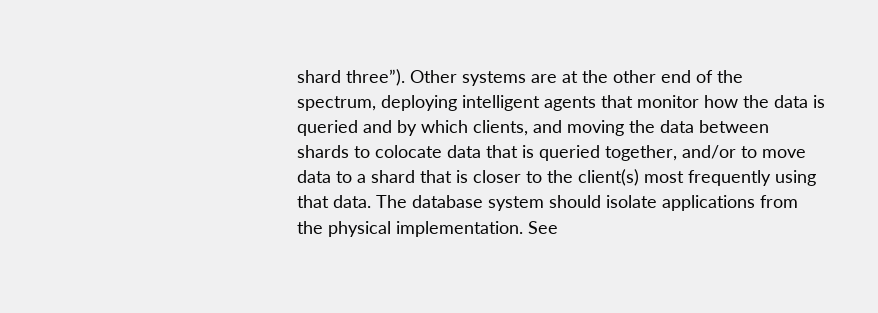shard three”). Other systems are at the other end of the spectrum, deploying intelligent agents that monitor how the data is queried and by which clients, and moving the data between shards to colocate data that is queried together, and/or to move data to a shard that is closer to the client(s) most frequently using that data. The database system should isolate applications from the physical implementation. See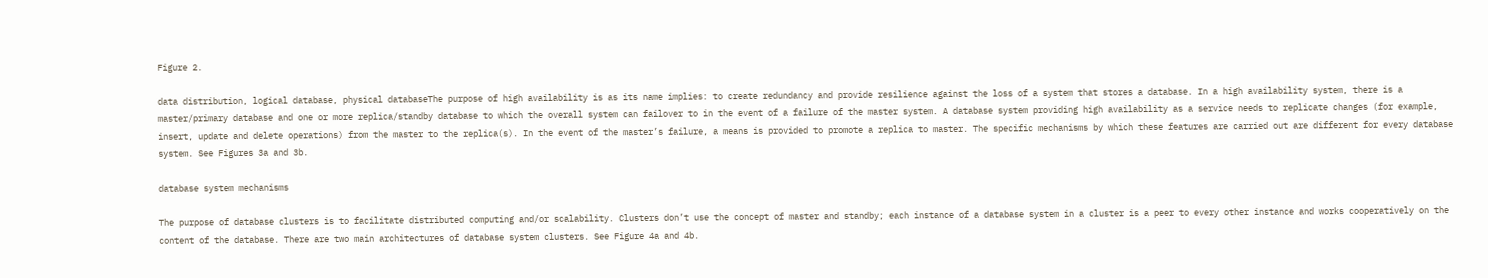Figure 2.

data distribution, logical database, physical databaseThe purpose of high availability is as its name implies: to create redundancy and provide resilience against the loss of a system that stores a database. In a high availability system, there is a master/primary database and one or more replica/standby database to which the overall system can failover to in the event of a failure of the master system. A database system providing high availability as a service needs to replicate changes (for example, insert, update and delete operations) from the master to the replica(s). In the event of the master’s failure, a means is provided to promote a replica to master. The specific mechanisms by which these features are carried out are different for every database system. See Figures 3a and 3b.

database system mechanisms

The purpose of database clusters is to facilitate distributed computing and/or scalability. Clusters don’t use the concept of master and standby; each instance of a database system in a cluster is a peer to every other instance and works cooperatively on the content of the database. There are two main architectures of database system clusters. See Figure 4a and 4b.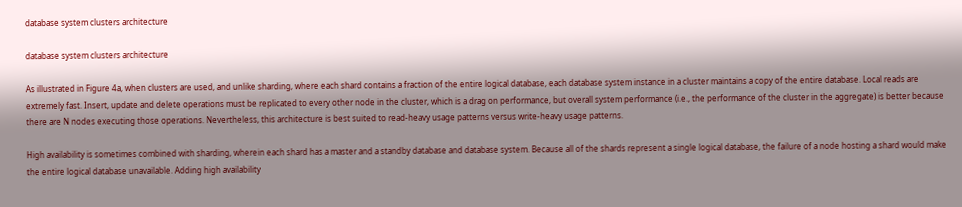database system clusters architecture

database system clusters architecture

As illustrated in Figure 4a, when clusters are used, and unlike sharding, where each shard contains a fraction of the entire logical database, each database system instance in a cluster maintains a copy of the entire database. Local reads are extremely fast. Insert, update and delete operations must be replicated to every other node in the cluster, which is a drag on performance, but overall system performance (i.e., the performance of the cluster in the aggregate) is better because there are N nodes executing those operations. Nevertheless, this architecture is best suited to read-heavy usage patterns versus write-heavy usage patterns.

High availability is sometimes combined with sharding, wherein each shard has a master and a standby database and database system. Because all of the shards represent a single logical database, the failure of a node hosting a shard would make the entire logical database unavailable. Adding high availability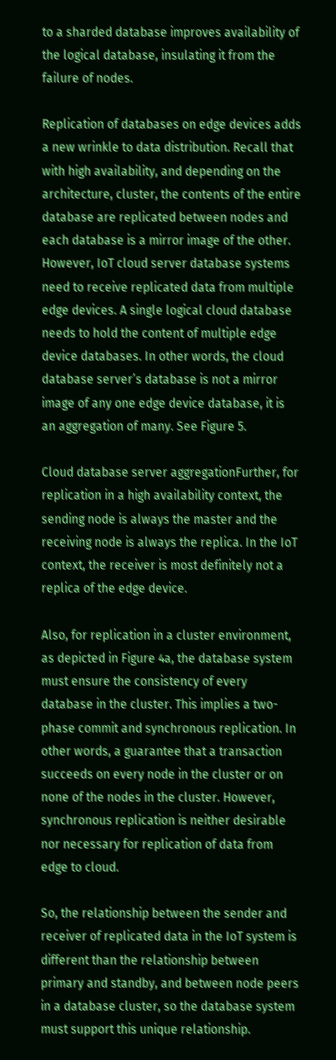to a sharded database improves availability of the logical database, insulating it from the failure of nodes.

Replication of databases on edge devices adds a new wrinkle to data distribution. Recall that with high availability, and depending on the architecture, cluster, the contents of the entire database are replicated between nodes and each database is a mirror image of the other. However, IoT cloud server database systems need to receive replicated data from multiple edge devices. A single logical cloud database needs to hold the content of multiple edge device databases. In other words, the cloud database server’s database is not a mirror image of any one edge device database, it is an aggregation of many. See Figure 5.

Cloud database server aggregationFurther, for replication in a high availability context, the sending node is always the master and the receiving node is always the replica. In the IoT context, the receiver is most definitely not a replica of the edge device.

Also, for replication in a cluster environment, as depicted in Figure 4a, the database system must ensure the consistency of every database in the cluster. This implies a two-phase commit and synchronous replication. In other words, a guarantee that a transaction succeeds on every node in the cluster or on none of the nodes in the cluster. However, synchronous replication is neither desirable nor necessary for replication of data from edge to cloud.

So, the relationship between the sender and receiver of replicated data in the IoT system is different than the relationship between primary and standby, and between node peers in a database cluster, so the database system must support this unique relationship.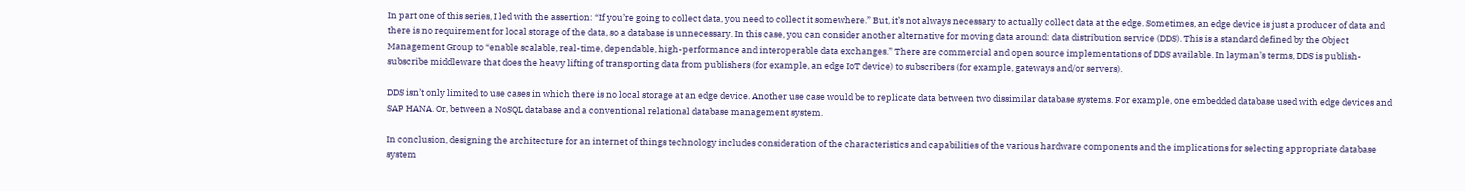In part one of this series, I led with the assertion: “If you’re going to collect data, you need to collect it somewhere.” But, it’s not always necessary to actually collect data at the edge. Sometimes, an edge device is just a producer of data and there is no requirement for local storage of the data, so a database is unnecessary. In this case, you can consider another alternative for moving data around: data distribution service (DDS). This is a standard defined by the Object Management Group to “enable scalable, real-time, dependable, high-performance and interoperable data exchanges.” There are commercial and open source implementations of DDS available. In layman’s terms, DDS is publish-subscribe middleware that does the heavy lifting of transporting data from publishers (for example, an edge IoT device) to subscribers (for example, gateways and/or servers).

DDS isn’t only limited to use cases in which there is no local storage at an edge device. Another use case would be to replicate data between two dissimilar database systems. For example, one embedded database used with edge devices and SAP HANA. Or, between a NoSQL database and a conventional relational database management system.

In conclusion, designing the architecture for an internet of things technology includes consideration of the characteristics and capabilities of the various hardware components and the implications for selecting appropriate database system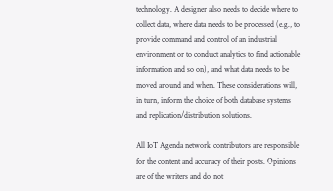technology. A designer also needs to decide where to collect data, where data needs to be processed (e.g., to provide command and control of an industrial environment or to conduct analytics to find actionable information and so on), and what data needs to be moved around and when. These considerations will, in turn, inform the choice of both database systems and replication/distribution solutions.

All IoT Agenda network contributors are responsible for the content and accuracy of their posts. Opinions are of the writers and do not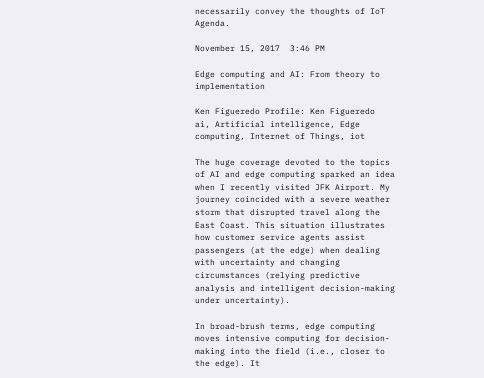necessarily convey the thoughts of IoT Agenda.

November 15, 2017  3:46 PM

Edge computing and AI: From theory to implementation

Ken Figueredo Profile: Ken Figueredo
ai, Artificial intelligence, Edge computing, Internet of Things, iot

The huge coverage devoted to the topics of AI and edge computing sparked an idea when I recently visited JFK Airport. My journey coincided with a severe weather storm that disrupted travel along the East Coast. This situation illustrates how customer service agents assist passengers (at the edge) when dealing with uncertainty and changing circumstances (relying predictive analysis and intelligent decision-making under uncertainty).

In broad-brush terms, edge computing moves intensive computing for decision-making into the field (i.e., closer to the edge). It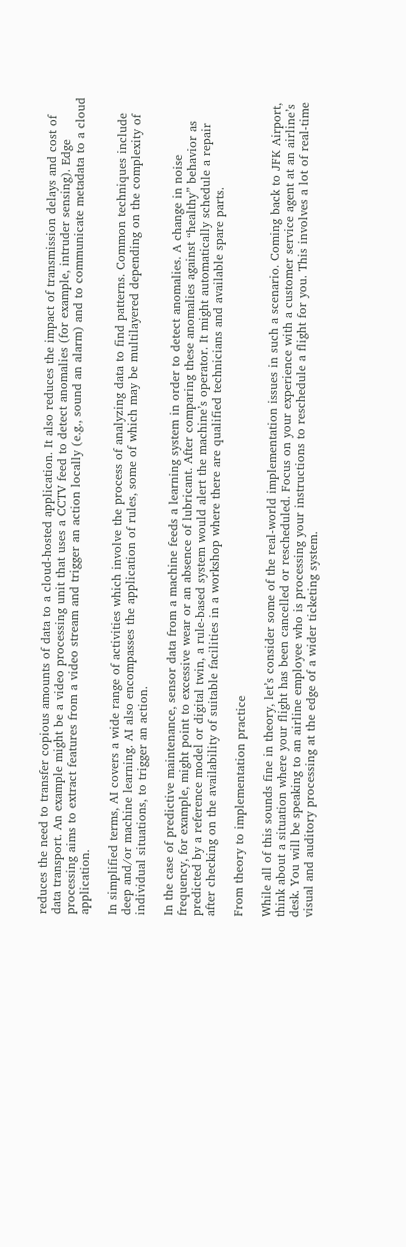reduces the need to transfer copious amounts of data to a cloud-hosted application. It also reduces the impact of transmission delays and cost of data transport. An example might be a video processing unit that uses a CCTV feed to detect anomalies (for example, intruder sensing). Edge processing aims to extract features from a video stream and trigger an action locally (e.g., sound an alarm) and to communicate metadata to a cloud application.

In simplified terms, AI covers a wide range of activities which involve the process of analyzing data to find patterns. Common techniques include deep and/or machine learning. AI also encompasses the application of rules, some of which may be multilayered depending on the complexity of individual situations, to trigger an action.

In the case of predictive maintenance, sensor data from a machine feeds a learning system in order to detect anomalies. A change in noise frequency, for example, might point to excessive wear or an absence of lubricant. After comparing these anomalies against “healthy” behavior as predicted by a reference model or digital twin, a rule-based system would alert the machine’s operator. It might automatically schedule a repair after checking on the availability of suitable facilities in a workshop where there are qualified technicians and available spare parts.

From theory to implementation practice

While all of this sounds fine in theory, let’s consider some of the real-world implementation issues in such a scenario. Coming back to JFK Airport, think about a situation where your flight has been cancelled or rescheduled. Focus on your experience with a customer service agent at an airline’s desk. You will be speaking to an airline employee who is processing your instructions to reschedule a flight for you. This involves a lot of real-time visual and auditory processing at the edge of a wider ticketing system.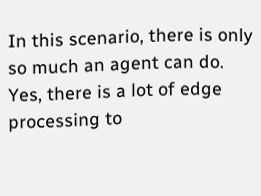In this scenario, there is only so much an agent can do. Yes, there is a lot of edge processing to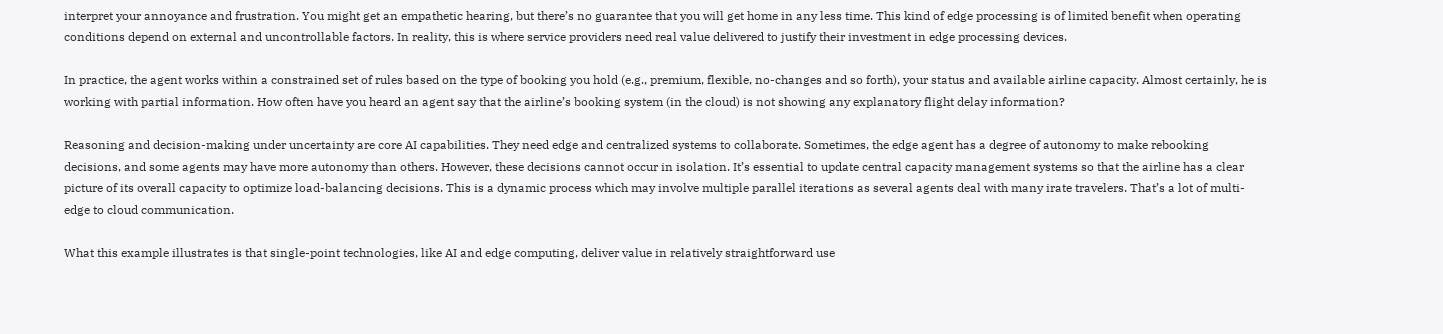interpret your annoyance and frustration. You might get an empathetic hearing, but there’s no guarantee that you will get home in any less time. This kind of edge processing is of limited benefit when operating conditions depend on external and uncontrollable factors. In reality, this is where service providers need real value delivered to justify their investment in edge processing devices.

In practice, the agent works within a constrained set of rules based on the type of booking you hold (e.g., premium, flexible, no-changes and so forth), your status and available airline capacity. Almost certainly, he is working with partial information. How often have you heard an agent say that the airline’s booking system (in the cloud) is not showing any explanatory flight delay information?

Reasoning and decision-making under uncertainty are core AI capabilities. They need edge and centralized systems to collaborate. Sometimes, the edge agent has a degree of autonomy to make rebooking decisions, and some agents may have more autonomy than others. However, these decisions cannot occur in isolation. It’s essential to update central capacity management systems so that the airline has a clear picture of its overall capacity to optimize load-balancing decisions. This is a dynamic process which may involve multiple parallel iterations as several agents deal with many irate travelers. That’s a lot of multi-edge to cloud communication.

What this example illustrates is that single-point technologies, like AI and edge computing, deliver value in relatively straightforward use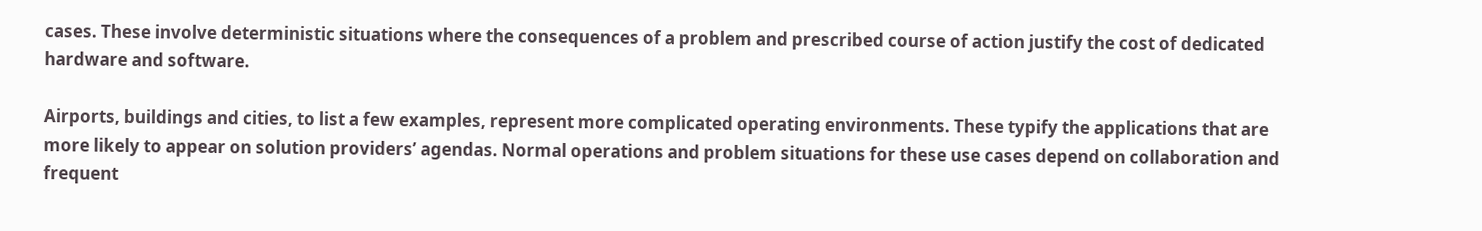cases. These involve deterministic situations where the consequences of a problem and prescribed course of action justify the cost of dedicated hardware and software.

Airports, buildings and cities, to list a few examples, represent more complicated operating environments. These typify the applications that are more likely to appear on solution providers’ agendas. Normal operations and problem situations for these use cases depend on collaboration and frequent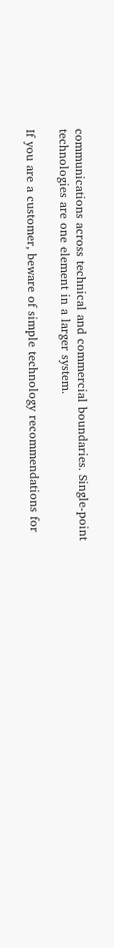communications across technical and commercial boundaries. Single-point technologies are one element in a larger system.

If you are a customer, beware of simple technology recommendations for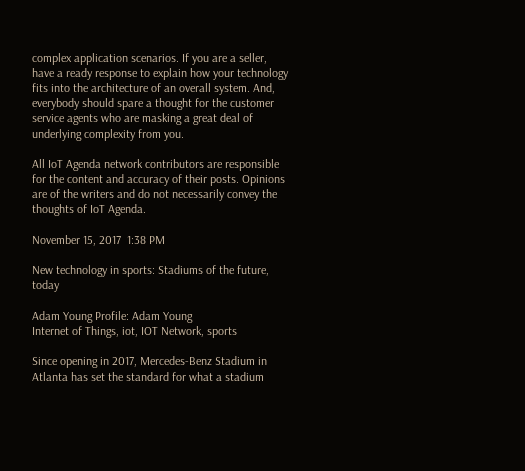complex application scenarios. If you are a seller, have a ready response to explain how your technology fits into the architecture of an overall system. And, everybody should spare a thought for the customer service agents who are masking a great deal of underlying complexity from you.

All IoT Agenda network contributors are responsible for the content and accuracy of their posts. Opinions are of the writers and do not necessarily convey the thoughts of IoT Agenda.

November 15, 2017  1:38 PM

New technology in sports: Stadiums of the future, today

Adam Young Profile: Adam Young
Internet of Things, iot, IOT Network, sports

Since opening in 2017, Mercedes-Benz Stadium in Atlanta has set the standard for what a stadium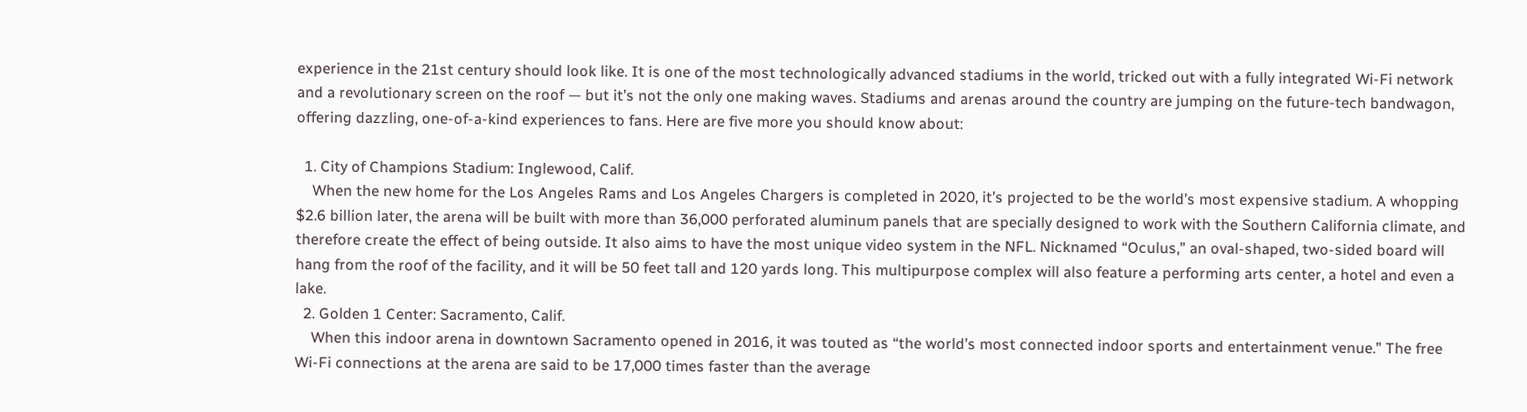experience in the 21st century should look like. It is one of the most technologically advanced stadiums in the world, tricked out with a fully integrated Wi-Fi network and a revolutionary screen on the roof — but it’s not the only one making waves. Stadiums and arenas around the country are jumping on the future-tech bandwagon, offering dazzling, one-of-a-kind experiences to fans. Here are five more you should know about:

  1. City of Champions Stadium: Inglewood, Calif.
    When the new home for the Los Angeles Rams and Los Angeles Chargers is completed in 2020, it’s projected to be the world’s most expensive stadium. A whopping $2.6 billion later, the arena will be built with more than 36,000 perforated aluminum panels that are specially designed to work with the Southern California climate, and therefore create the effect of being outside. It also aims to have the most unique video system in the NFL. Nicknamed “Oculus,” an oval-shaped, two-sided board will hang from the roof of the facility, and it will be 50 feet tall and 120 yards long. This multipurpose complex will also feature a performing arts center, a hotel and even a lake.
  2. Golden 1 Center: Sacramento, Calif.
    When this indoor arena in downtown Sacramento opened in 2016, it was touted as “the world’s most connected indoor sports and entertainment venue.” The free Wi-Fi connections at the arena are said to be 17,000 times faster than the average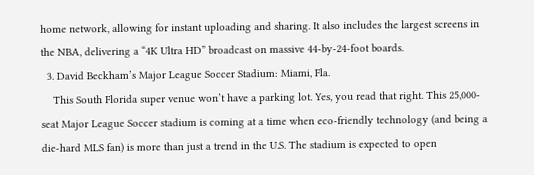home network, allowing for instant uploading and sharing. It also includes the largest screens in the NBA, delivering a “4K Ultra HD” broadcast on massive 44-by-24-foot boards.
  3. David Beckham’s Major League Soccer Stadium: Miami, Fla.
    This South Florida super venue won’t have a parking lot. Yes, you read that right. This 25,000-seat Major League Soccer stadium is coming at a time when eco-friendly technology (and being a die-hard MLS fan) is more than just a trend in the U.S. The stadium is expected to open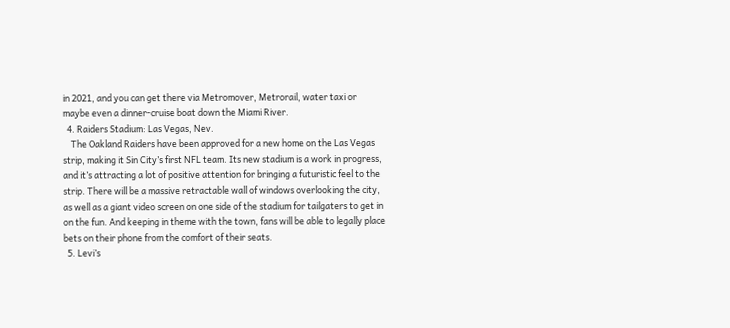in 2021, and you can get there via Metromover, Metrorail, water taxi or maybe even a dinner-cruise boat down the Miami River.
  4. Raiders Stadium: Las Vegas, Nev.
    The Oakland Raiders have been approved for a new home on the Las Vegas strip, making it Sin City’s first NFL team. Its new stadium is a work in progress, and it’s attracting a lot of positive attention for bringing a futuristic feel to the strip. There will be a massive retractable wall of windows overlooking the city, as well as a giant video screen on one side of the stadium for tailgaters to get in on the fun. And keeping in theme with the town, fans will be able to legally place bets on their phone from the comfort of their seats.
  5. Levi’s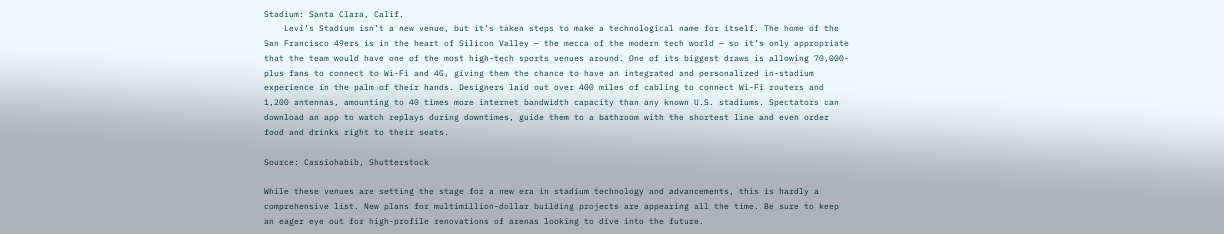Stadium: Santa Clara, Calif.
    Levi’s Stadium isn’t a new venue, but it’s taken steps to make a technological name for itself. The home of the San Francisco 49ers is in the heart of Silicon Valley — the mecca of the modern tech world — so it’s only appropriate that the team would have one of the most high-tech sports venues around. One of its biggest draws is allowing 70,000-plus fans to connect to Wi-Fi and 4G, giving them the chance to have an integrated and personalized in-stadium experience in the palm of their hands. Designers laid out over 400 miles of cabling to connect Wi-Fi routers and 1,200 antennas, amounting to 40 times more internet bandwidth capacity than any known U.S. stadiums. Spectators can download an app to watch replays during downtimes, guide them to a bathroom with the shortest line and even order food and drinks right to their seats.

Source: Cassiohabib, Shutterstock

While these venues are setting the stage for a new era in stadium technology and advancements, this is hardly a comprehensive list. New plans for multimillion-dollar building projects are appearing all the time. Be sure to keep an eager eye out for high-profile renovations of arenas looking to dive into the future.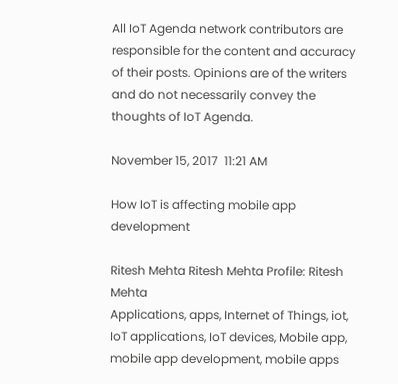All IoT Agenda network contributors are responsible for the content and accuracy of their posts. Opinions are of the writers and do not necessarily convey the thoughts of IoT Agenda.

November 15, 2017  11:21 AM

How IoT is affecting mobile app development

Ritesh Mehta Ritesh Mehta Profile: Ritesh Mehta
Applications, apps, Internet of Things, iot, IoT applications, IoT devices, Mobile app, mobile app development, mobile apps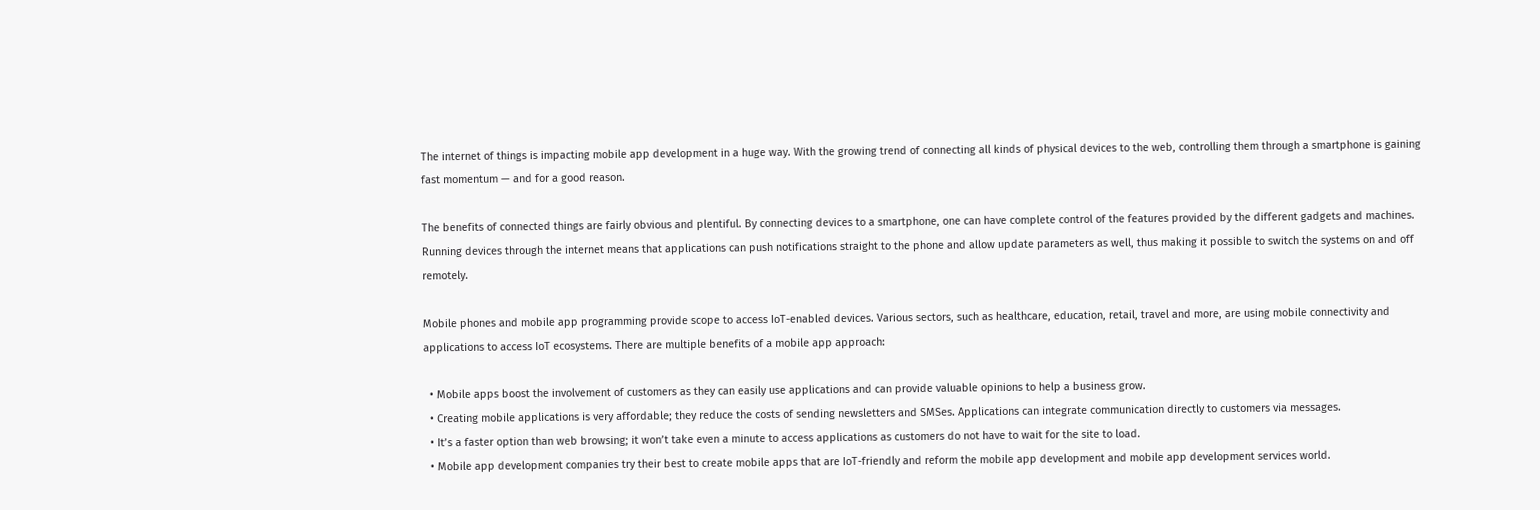The internet of things is impacting mobile app development in a huge way. With the growing trend of connecting all kinds of physical devices to the web, controlling them through a smartphone is gaining fast momentum — and for a good reason.

The benefits of connected things are fairly obvious and plentiful. By connecting devices to a smartphone, one can have complete control of the features provided by the different gadgets and machines. Running devices through the internet means that applications can push notifications straight to the phone and allow update parameters as well, thus making it possible to switch the systems on and off remotely.

Mobile phones and mobile app programming provide scope to access IoT-enabled devices. Various sectors, such as healthcare, education, retail, travel and more, are using mobile connectivity and applications to access IoT ecosystems. There are multiple benefits of a mobile app approach:

  • Mobile apps boost the involvement of customers as they can easily use applications and can provide valuable opinions to help a business grow.
  • Creating mobile applications is very affordable; they reduce the costs of sending newsletters and SMSes. Applications can integrate communication directly to customers via messages.
  • It’s a faster option than web browsing; it won’t take even a minute to access applications as customers do not have to wait for the site to load.
  • Mobile app development companies try their best to create mobile apps that are IoT-friendly and reform the mobile app development and mobile app development services world.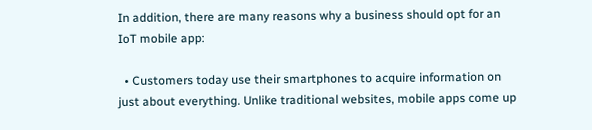In addition, there are many reasons why a business should opt for an IoT mobile app:

  • Customers today use their smartphones to acquire information on just about everything. Unlike traditional websites, mobile apps come up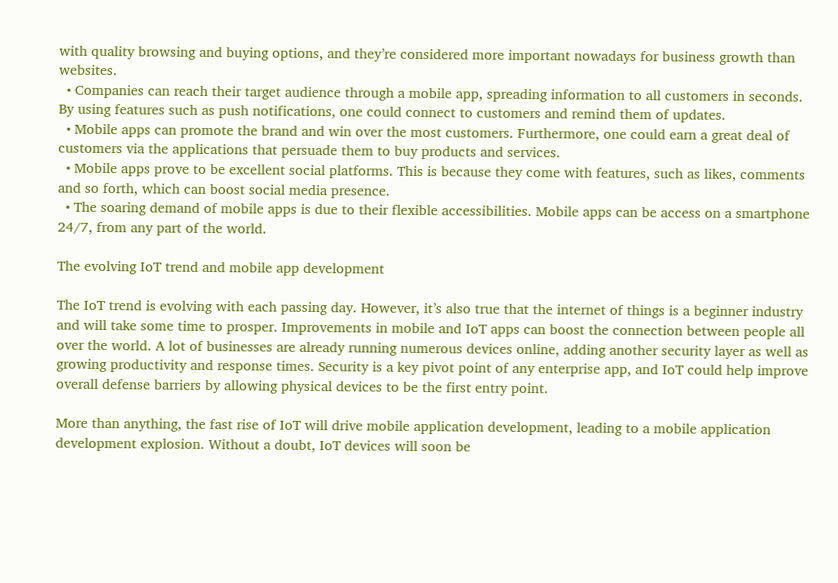with quality browsing and buying options, and they’re considered more important nowadays for business growth than websites.
  • Companies can reach their target audience through a mobile app, spreading information to all customers in seconds. By using features such as push notifications, one could connect to customers and remind them of updates.
  • Mobile apps can promote the brand and win over the most customers. Furthermore, one could earn a great deal of customers via the applications that persuade them to buy products and services.
  • Mobile apps prove to be excellent social platforms. This is because they come with features, such as likes, comments and so forth, which can boost social media presence.
  • The soaring demand of mobile apps is due to their flexible accessibilities. Mobile apps can be access on a smartphone 24/7, from any part of the world.

The evolving IoT trend and mobile app development

The IoT trend is evolving with each passing day. However, it’s also true that the internet of things is a beginner industry and will take some time to prosper. Improvements in mobile and IoT apps can boost the connection between people all over the world. A lot of businesses are already running numerous devices online, adding another security layer as well as growing productivity and response times. Security is a key pivot point of any enterprise app, and IoT could help improve overall defense barriers by allowing physical devices to be the first entry point.

More than anything, the fast rise of IoT will drive mobile application development, leading to a mobile application development explosion. Without a doubt, IoT devices will soon be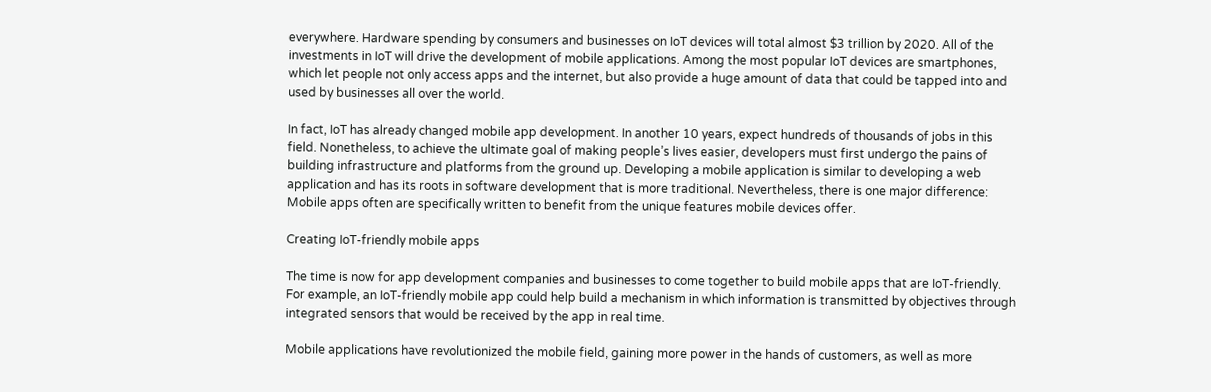everywhere. Hardware spending by consumers and businesses on IoT devices will total almost $3 trillion by 2020. All of the investments in IoT will drive the development of mobile applications. Among the most popular IoT devices are smartphones, which let people not only access apps and the internet, but also provide a huge amount of data that could be tapped into and used by businesses all over the world.

In fact, IoT has already changed mobile app development. In another 10 years, expect hundreds of thousands of jobs in this field. Nonetheless, to achieve the ultimate goal of making people’s lives easier, developers must first undergo the pains of building infrastructure and platforms from the ground up. Developing a mobile application is similar to developing a web application and has its roots in software development that is more traditional. Nevertheless, there is one major difference: Mobile apps often are specifically written to benefit from the unique features mobile devices offer.

Creating IoT-friendly mobile apps

The time is now for app development companies and businesses to come together to build mobile apps that are IoT-friendly. For example, an IoT-friendly mobile app could help build a mechanism in which information is transmitted by objectives through integrated sensors that would be received by the app in real time.

Mobile applications have revolutionized the mobile field, gaining more power in the hands of customers, as well as more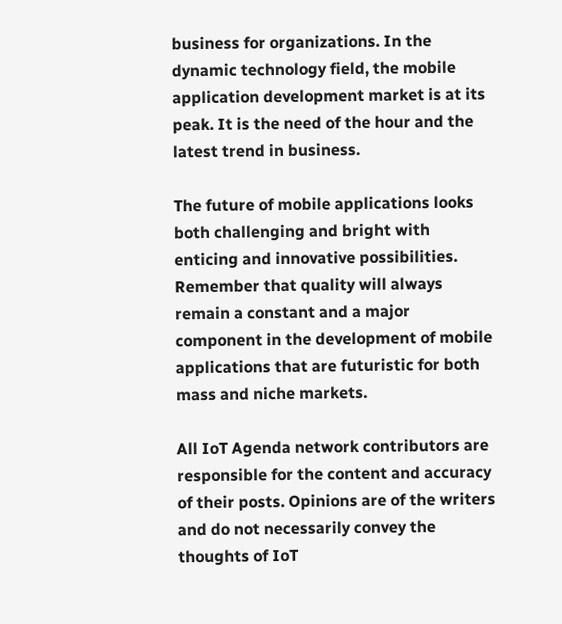business for organizations. In the dynamic technology field, the mobile application development market is at its peak. It is the need of the hour and the latest trend in business.

The future of mobile applications looks both challenging and bright with enticing and innovative possibilities. Remember that quality will always remain a constant and a major component in the development of mobile applications that are futuristic for both mass and niche markets.

All IoT Agenda network contributors are responsible for the content and accuracy of their posts. Opinions are of the writers and do not necessarily convey the thoughts of IoT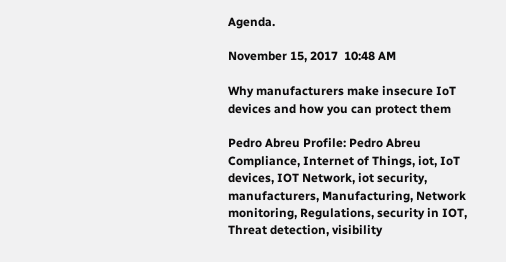Agenda.

November 15, 2017  10:48 AM

Why manufacturers make insecure IoT devices and how you can protect them

Pedro Abreu Profile: Pedro Abreu
Compliance, Internet of Things, iot, IoT devices, IOT Network, iot security, manufacturers, Manufacturing, Network monitoring, Regulations, security in IOT, Threat detection, visibility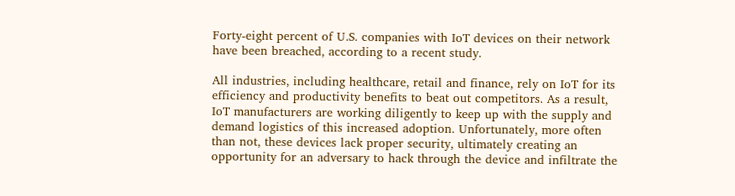Forty-eight percent of U.S. companies with IoT devices on their network have been breached, according to a recent study.

All industries, including healthcare, retail and finance, rely on IoT for its efficiency and productivity benefits to beat out competitors. As a result, IoT manufacturers are working diligently to keep up with the supply and demand logistics of this increased adoption. Unfortunately, more often than not, these devices lack proper security, ultimately creating an opportunity for an adversary to hack through the device and infiltrate the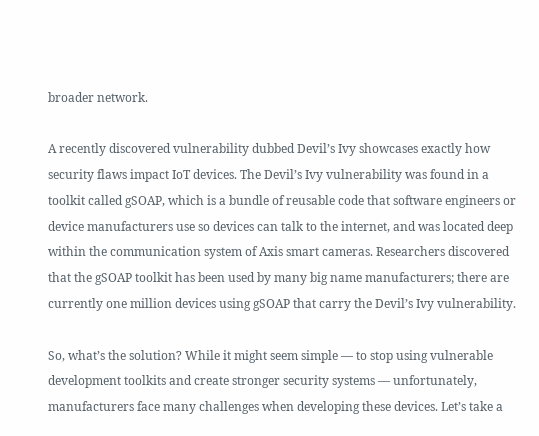broader network.

A recently discovered vulnerability dubbed Devil’s Ivy showcases exactly how security flaws impact IoT devices. The Devil’s Ivy vulnerability was found in a toolkit called gSOAP, which is a bundle of reusable code that software engineers or device manufacturers use so devices can talk to the internet, and was located deep within the communication system of Axis smart cameras. Researchers discovered that the gSOAP toolkit has been used by many big name manufacturers; there are currently one million devices using gSOAP that carry the Devil’s Ivy vulnerability.

So, what’s the solution? While it might seem simple — to stop using vulnerable development toolkits and create stronger security systems — unfortunately, manufacturers face many challenges when developing these devices. Let’s take a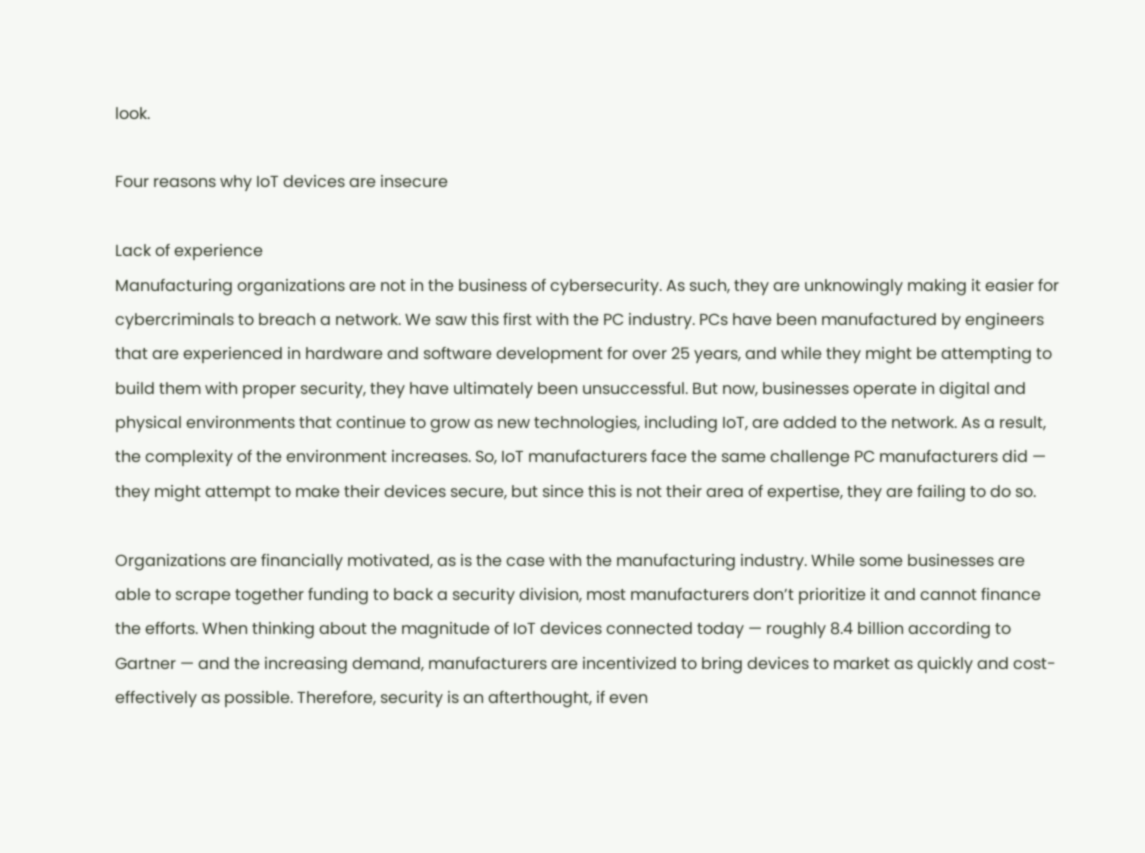look.

Four reasons why IoT devices are insecure

Lack of experience
Manufacturing organizations are not in the business of cybersecurity. As such, they are unknowingly making it easier for cybercriminals to breach a network. We saw this first with the PC industry. PCs have been manufactured by engineers that are experienced in hardware and software development for over 25 years, and while they might be attempting to build them with proper security, they have ultimately been unsuccessful. But now, businesses operate in digital and physical environments that continue to grow as new technologies, including IoT, are added to the network. As a result, the complexity of the environment increases. So, IoT manufacturers face the same challenge PC manufacturers did — they might attempt to make their devices secure, but since this is not their area of expertise, they are failing to do so.

Organizations are financially motivated, as is the case with the manufacturing industry. While some businesses are able to scrape together funding to back a security division, most manufacturers don’t prioritize it and cannot finance the efforts. When thinking about the magnitude of IoT devices connected today — roughly 8.4 billion according to Gartner — and the increasing demand, manufacturers are incentivized to bring devices to market as quickly and cost-effectively as possible. Therefore, security is an afterthought, if even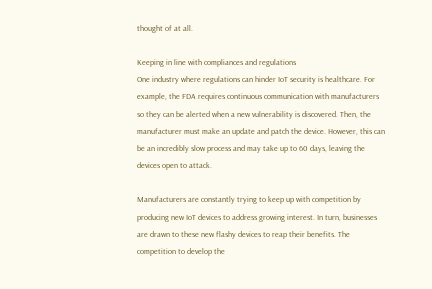thought of at all.

Keeping in line with compliances and regulations
One industry where regulations can hinder IoT security is healthcare. For example, the FDA requires continuous communication with manufacturers so they can be alerted when a new vulnerability is discovered. Then, the manufacturer must make an update and patch the device. However, this can be an incredibly slow process and may take up to 60 days, leaving the devices open to attack.

Manufacturers are constantly trying to keep up with competition by producing new IoT devices to address growing interest. In turn, businesses are drawn to these new flashy devices to reap their benefits. The competition to develop the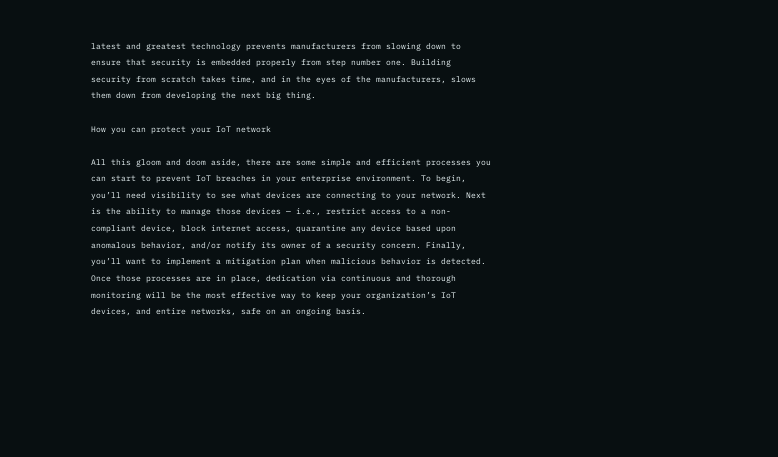latest and greatest technology prevents manufacturers from slowing down to ensure that security is embedded properly from step number one. Building security from scratch takes time, and in the eyes of the manufacturers, slows them down from developing the next big thing.

How you can protect your IoT network

All this gloom and doom aside, there are some simple and efficient processes you can start to prevent IoT breaches in your enterprise environment. To begin, you’ll need visibility to see what devices are connecting to your network. Next is the ability to manage those devices — i.e., restrict access to a non-compliant device, block internet access, quarantine any device based upon anomalous behavior, and/or notify its owner of a security concern. Finally, you’ll want to implement a mitigation plan when malicious behavior is detected. Once those processes are in place, dedication via continuous and thorough monitoring will be the most effective way to keep your organization’s IoT devices, and entire networks, safe on an ongoing basis.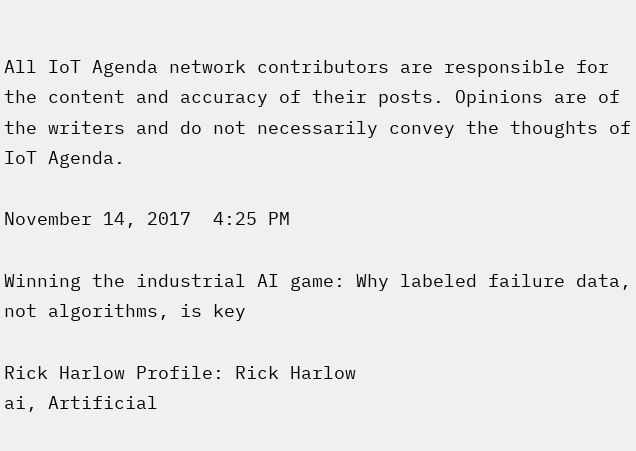All IoT Agenda network contributors are responsible for the content and accuracy of their posts. Opinions are of the writers and do not necessarily convey the thoughts of IoT Agenda.

November 14, 2017  4:25 PM

Winning the industrial AI game: Why labeled failure data, not algorithms, is key

Rick Harlow Profile: Rick Harlow
ai, Artificial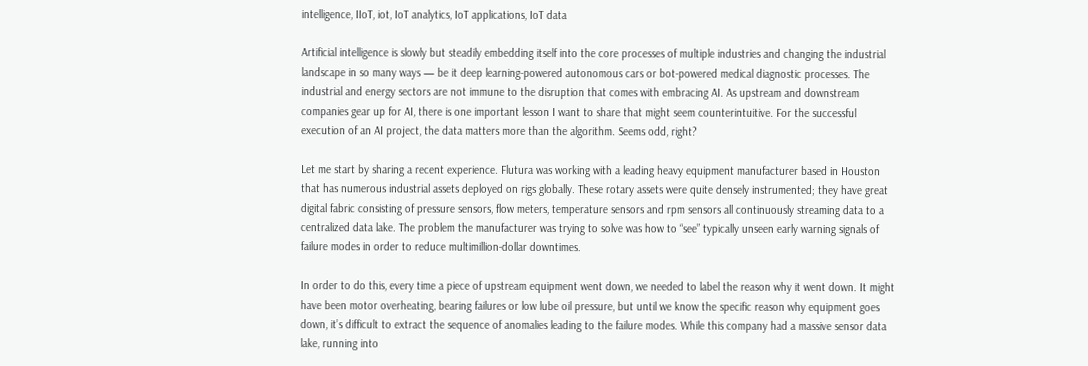intelligence, IIoT, iot, IoT analytics, IoT applications, IoT data

Artificial intelligence is slowly but steadily embedding itself into the core processes of multiple industries and changing the industrial landscape in so many ways — be it deep learning-powered autonomous cars or bot-powered medical diagnostic processes. The industrial and energy sectors are not immune to the disruption that comes with embracing AI. As upstream and downstream companies gear up for AI, there is one important lesson I want to share that might seem counterintuitive. For the successful execution of an AI project, the data matters more than the algorithm. Seems odd, right?

Let me start by sharing a recent experience. Flutura was working with a leading heavy equipment manufacturer based in Houston that has numerous industrial assets deployed on rigs globally. These rotary assets were quite densely instrumented; they have great digital fabric consisting of pressure sensors, flow meters, temperature sensors and rpm sensors all continuously streaming data to a centralized data lake. The problem the manufacturer was trying to solve was how to “see” typically unseen early warning signals of failure modes in order to reduce multimillion-dollar downtimes.

In order to do this, every time a piece of upstream equipment went down, we needed to label the reason why it went down. It might have been motor overheating, bearing failures or low lube oil pressure, but until we know the specific reason why equipment goes down, it’s difficult to extract the sequence of anomalies leading to the failure modes. While this company had a massive sensor data lake, running into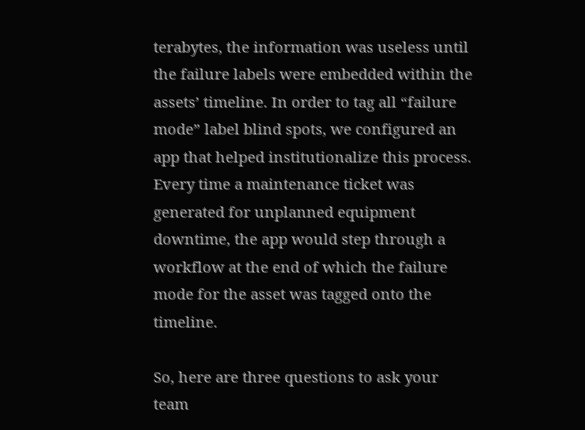terabytes, the information was useless until the failure labels were embedded within the assets’ timeline. In order to tag all “failure mode” label blind spots, we configured an app that helped institutionalize this process. Every time a maintenance ticket was generated for unplanned equipment downtime, the app would step through a workflow at the end of which the failure mode for the asset was tagged onto the timeline.

So, here are three questions to ask your team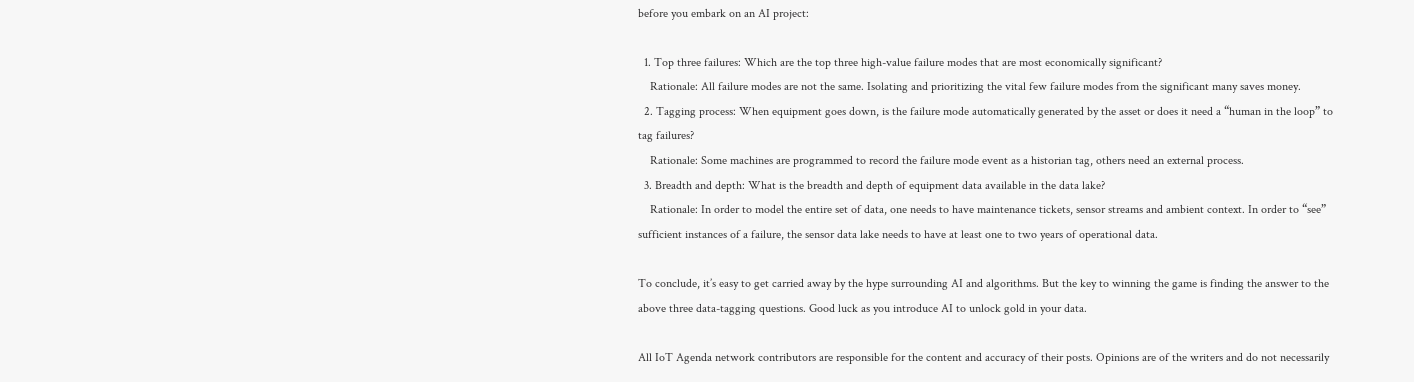before you embark on an AI project:

  1. Top three failures: Which are the top three high-value failure modes that are most economically significant?
    Rationale: All failure modes are not the same. Isolating and prioritizing the vital few failure modes from the significant many saves money.
  2. Tagging process: When equipment goes down, is the failure mode automatically generated by the asset or does it need a “human in the loop” to tag failures?
    Rationale: Some machines are programmed to record the failure mode event as a historian tag, others need an external process.
  3. Breadth and depth: What is the breadth and depth of equipment data available in the data lake?
    Rationale: In order to model the entire set of data, one needs to have maintenance tickets, sensor streams and ambient context. In order to “see” sufficient instances of a failure, the sensor data lake needs to have at least one to two years of operational data.

To conclude, it’s easy to get carried away by the hype surrounding AI and algorithms. But the key to winning the game is finding the answer to the above three data-tagging questions. Good luck as you introduce AI to unlock gold in your data.

All IoT Agenda network contributors are responsible for the content and accuracy of their posts. Opinions are of the writers and do not necessarily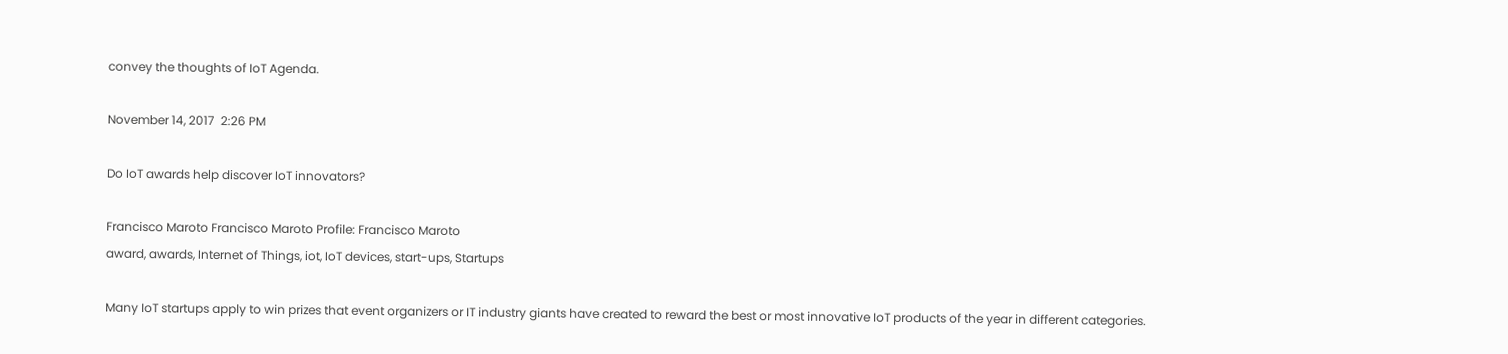convey the thoughts of IoT Agenda.

November 14, 2017  2:26 PM

Do IoT awards help discover IoT innovators?

Francisco Maroto Francisco Maroto Profile: Francisco Maroto
award, awards, Internet of Things, iot, IoT devices, start-ups, Startups

Many IoT startups apply to win prizes that event organizers or IT industry giants have created to reward the best or most innovative IoT products of the year in different categories.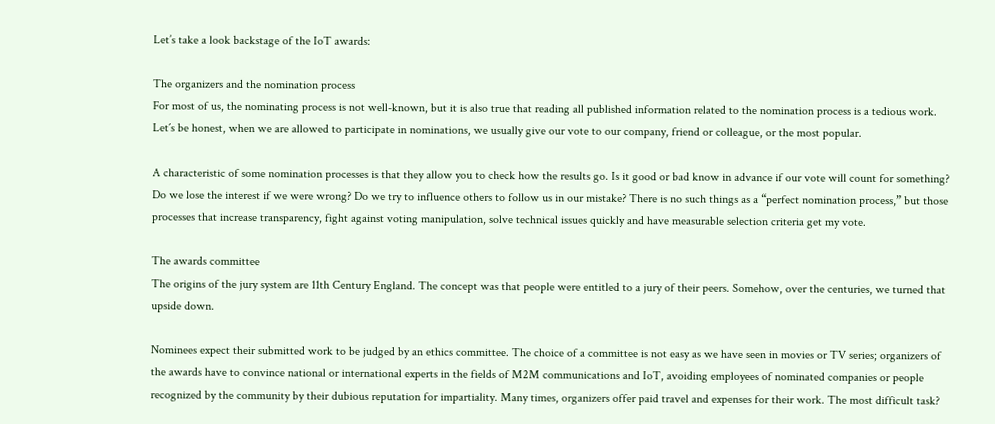Let’s take a look backstage of the IoT awards:

The organizers and the nomination process
For most of us, the nominating process is not well-known, but it is also true that reading all published information related to the nomination process is a tedious work. Let´s be honest, when we are allowed to participate in nominations, we usually give our vote to our company, friend or colleague, or the most popular.

A characteristic of some nomination processes is that they allow you to check how the results go. Is it good or bad know in advance if our vote will count for something? Do we lose the interest if we were wrong? Do we try to influence others to follow us in our mistake? There is no such things as a “perfect nomination process,” but those processes that increase transparency, fight against voting manipulation, solve technical issues quickly and have measurable selection criteria get my vote.

The awards committee
The origins of the jury system are 11th Century England. The concept was that people were entitled to a jury of their peers. Somehow, over the centuries, we turned that upside down.

Nominees expect their submitted work to be judged by an ethics committee. The choice of a committee is not easy as we have seen in movies or TV series; organizers of the awards have to convince national or international experts in the fields of M2M communications and IoT, avoiding employees of nominated companies or people recognized by the community by their dubious reputation for impartiality. Many times, organizers offer paid travel and expenses for their work. The most difficult task?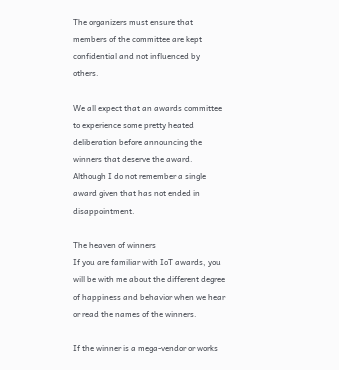The organizers must ensure that members of the committee are kept confidential and not influenced by others.

We all expect that an awards committee to experience some pretty heated deliberation before announcing the winners that deserve the award. Although I do not remember a single award given that has not ended in disappointment.

The heaven of winners
If you are familiar with IoT awards, you will be with me about the different degree of happiness and behavior when we hear or read the names of the winners.

If the winner is a mega-vendor or works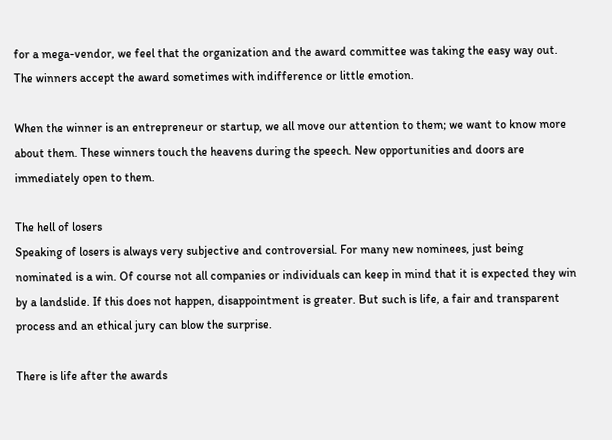for a mega-vendor, we feel that the organization and the award committee was taking the easy way out. The winners accept the award sometimes with indifference or little emotion.

When the winner is an entrepreneur or startup, we all move our attention to them; we want to know more about them. These winners touch the heavens during the speech. New opportunities and doors are immediately open to them.

The hell of losers
Speaking of losers is always very subjective and controversial. For many new nominees, just being nominated is a win. Of course not all companies or individuals can keep in mind that it is expected they win by a landslide. If this does not happen, disappointment is greater. But such is life, a fair and transparent process and an ethical jury can blow the surprise.

There is life after the awards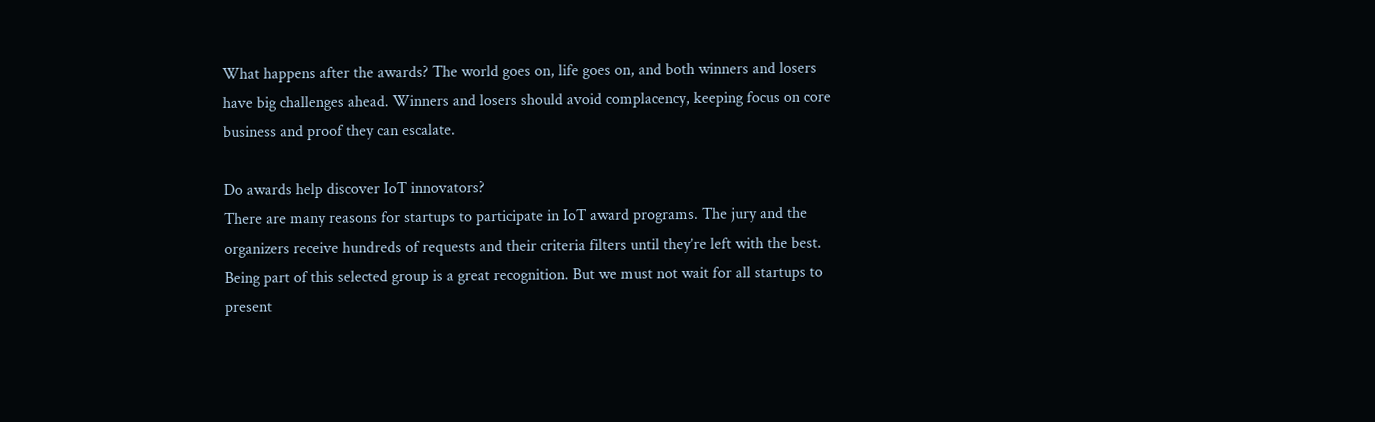What happens after the awards? The world goes on, life goes on, and both winners and losers have big challenges ahead. Winners and losers should avoid complacency, keeping focus on core business and proof they can escalate.

Do awards help discover IoT innovators?
There are many reasons for startups to participate in IoT award programs. The jury and the organizers receive hundreds of requests and their criteria filters until they’re left with the best. Being part of this selected group is a great recognition. But we must not wait for all startups to present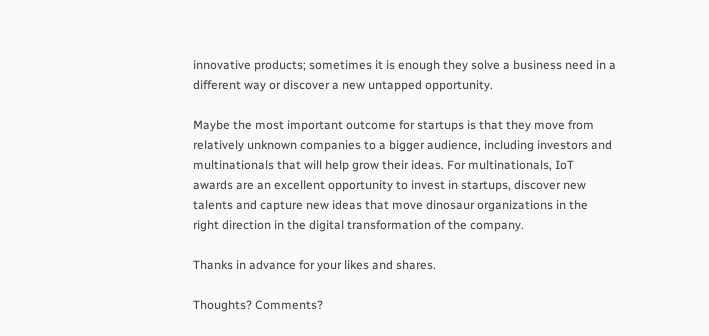innovative products; sometimes it is enough they solve a business need in a different way or discover a new untapped opportunity.

Maybe the most important outcome for startups is that they move from relatively unknown companies to a bigger audience, including investors and multinationals that will help grow their ideas. For multinationals, IoT awards are an excellent opportunity to invest in startups, discover new talents and capture new ideas that move dinosaur organizations in the right direction in the digital transformation of the company.

Thanks in advance for your likes and shares.

Thoughts? Comments?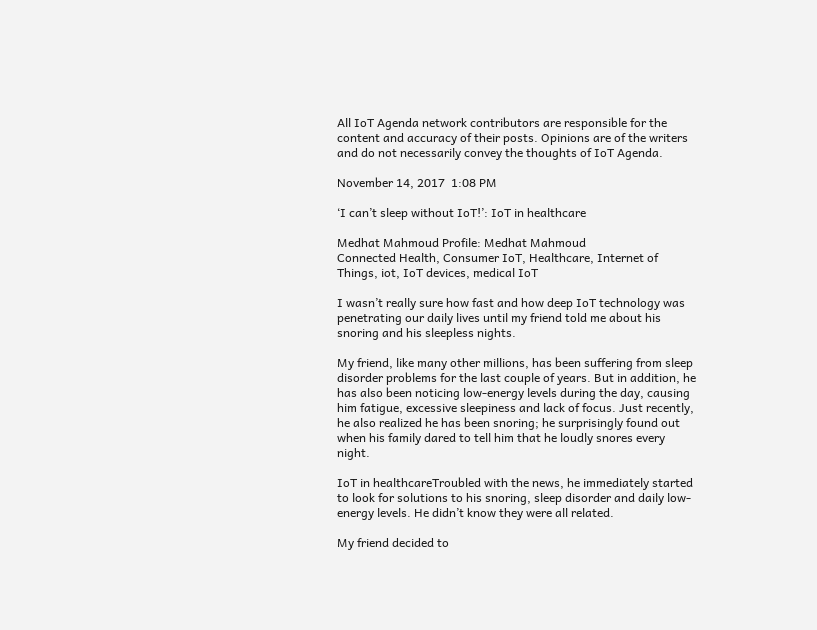All IoT Agenda network contributors are responsible for the content and accuracy of their posts. Opinions are of the writers and do not necessarily convey the thoughts of IoT Agenda.

November 14, 2017  1:08 PM

‘I can’t sleep without IoT!’: IoT in healthcare

Medhat Mahmoud Profile: Medhat Mahmoud
Connected Health, Consumer IoT, Healthcare, Internet of Things, iot, IoT devices, medical IoT

I wasn’t really sure how fast and how deep IoT technology was penetrating our daily lives until my friend told me about his snoring and his sleepless nights.

My friend, like many other millions, has been suffering from sleep disorder problems for the last couple of years. But in addition, he has also been noticing low-energy levels during the day, causing him fatigue, excessive sleepiness and lack of focus. Just recently, he also realized he has been snoring; he surprisingly found out when his family dared to tell him that he loudly snores every night.

IoT in healthcareTroubled with the news, he immediately started to look for solutions to his snoring, sleep disorder and daily low-energy levels. He didn’t know they were all related.

My friend decided to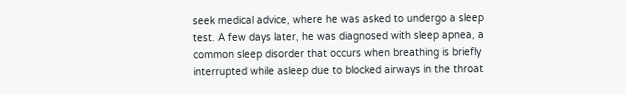seek medical advice, where he was asked to undergo a sleep test. A few days later, he was diagnosed with sleep apnea, a common sleep disorder that occurs when breathing is briefly interrupted while asleep due to blocked airways in the throat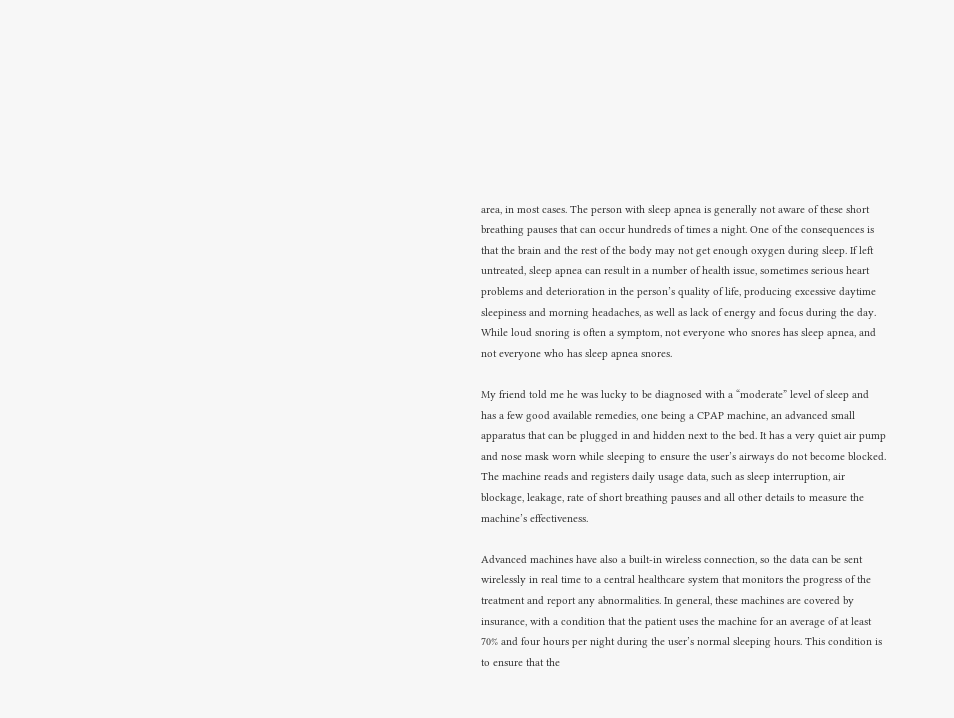area, in most cases. The person with sleep apnea is generally not aware of these short breathing pauses that can occur hundreds of times a night. One of the consequences is that the brain and the rest of the body may not get enough oxygen during sleep. If left untreated, sleep apnea can result in a number of health issue, sometimes serious heart problems and deterioration in the person’s quality of life, producing excessive daytime sleepiness and morning headaches, as well as lack of energy and focus during the day. While loud snoring is often a symptom, not everyone who snores has sleep apnea, and not everyone who has sleep apnea snores.

My friend told me he was lucky to be diagnosed with a “moderate” level of sleep and has a few good available remedies, one being a CPAP machine, an advanced small apparatus that can be plugged in and hidden next to the bed. It has a very quiet air pump and nose mask worn while sleeping to ensure the user’s airways do not become blocked. The machine reads and registers daily usage data, such as sleep interruption, air blockage, leakage, rate of short breathing pauses and all other details to measure the machine’s effectiveness.

Advanced machines have also a built-in wireless connection, so the data can be sent wirelessly in real time to a central healthcare system that monitors the progress of the treatment and report any abnormalities. In general, these machines are covered by insurance, with a condition that the patient uses the machine for an average of at least 70% and four hours per night during the user’s normal sleeping hours. This condition is to ensure that the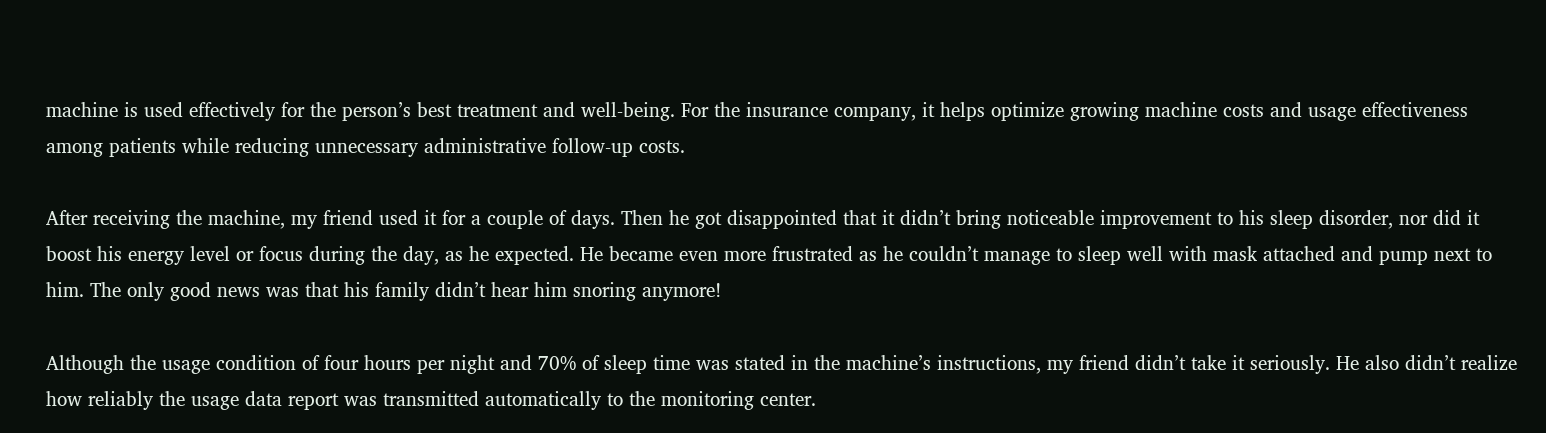machine is used effectively for the person’s best treatment and well-being. For the insurance company, it helps optimize growing machine costs and usage effectiveness among patients while reducing unnecessary administrative follow-up costs.

After receiving the machine, my friend used it for a couple of days. Then he got disappointed that it didn’t bring noticeable improvement to his sleep disorder, nor did it boost his energy level or focus during the day, as he expected. He became even more frustrated as he couldn’t manage to sleep well with mask attached and pump next to him. The only good news was that his family didn’t hear him snoring anymore!

Although the usage condition of four hours per night and 70% of sleep time was stated in the machine’s instructions, my friend didn’t take it seriously. He also didn’t realize how reliably the usage data report was transmitted automatically to the monitoring center.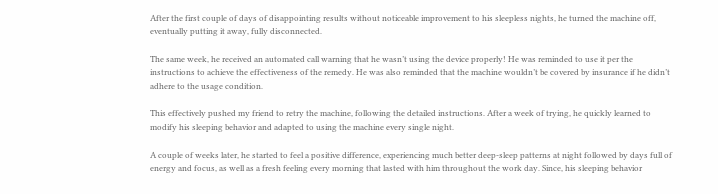After the first couple of days of disappointing results without noticeable improvement to his sleepless nights, he turned the machine off, eventually putting it away, fully disconnected.

The same week, he received an automated call warning that he wasn’t using the device properly! He was reminded to use it per the instructions to achieve the effectiveness of the remedy. He was also reminded that the machine wouldn’t be covered by insurance if he didn’t adhere to the usage condition.

This effectively pushed my friend to retry the machine, following the detailed instructions. After a week of trying, he quickly learned to modify his sleeping behavior and adapted to using the machine every single night.

A couple of weeks later, he started to feel a positive difference, experiencing much better deep-sleep patterns at night followed by days full of energy and focus, as well as a fresh feeling every morning that lasted with him throughout the work day. Since, his sleeping behavior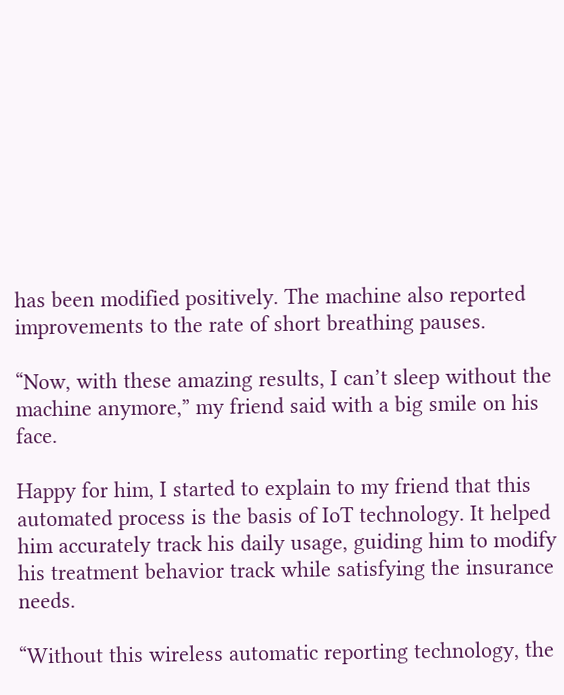has been modified positively. The machine also reported improvements to the rate of short breathing pauses.

“Now, with these amazing results, I can’t sleep without the machine anymore,” my friend said with a big smile on his face.

Happy for him, I started to explain to my friend that this automated process is the basis of IoT technology. It helped him accurately track his daily usage, guiding him to modify his treatment behavior track while satisfying the insurance needs.

“Without this wireless automatic reporting technology, the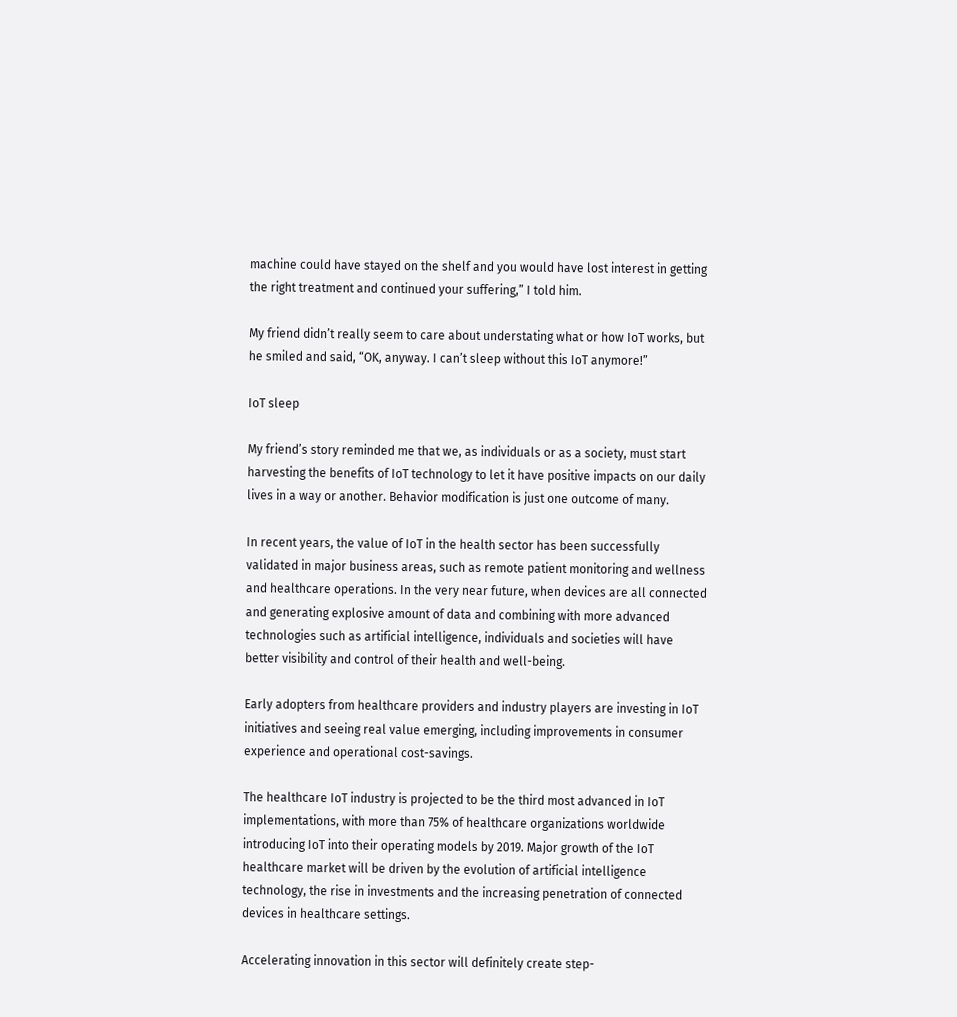machine could have stayed on the shelf and you would have lost interest in getting the right treatment and continued your suffering,” I told him.

My friend didn’t really seem to care about understating what or how IoT works, but he smiled and said, “OK, anyway. I can’t sleep without this IoT anymore!”

IoT sleep

My friend’s story reminded me that we, as individuals or as a society, must start harvesting the benefits of IoT technology to let it have positive impacts on our daily lives in a way or another. Behavior modification is just one outcome of many.

In recent years, the value of IoT in the health sector has been successfully validated in major business areas, such as remote patient monitoring and wellness and healthcare operations. In the very near future, when devices are all connected and generating explosive amount of data and combining with more advanced technologies such as artificial intelligence, individuals and societies will have better visibility and control of their health and well-being.

Early adopters from healthcare providers and industry players are investing in IoT initiatives and seeing real value emerging, including improvements in consumer experience and operational cost-savings.

The healthcare IoT industry is projected to be the third most advanced in IoT implementations, with more than 75% of healthcare organizations worldwide introducing IoT into their operating models by 2019. Major growth of the IoT healthcare market will be driven by the evolution of artificial intelligence technology, the rise in investments and the increasing penetration of connected devices in healthcare settings.

Accelerating innovation in this sector will definitely create step-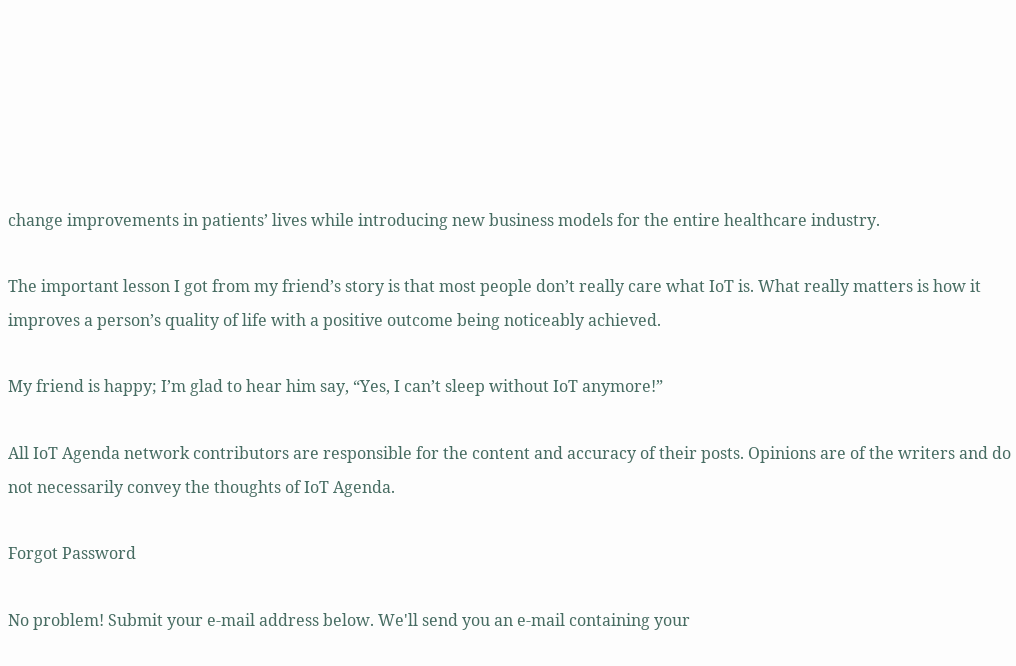change improvements in patients’ lives while introducing new business models for the entire healthcare industry.

The important lesson I got from my friend’s story is that most people don’t really care what IoT is. What really matters is how it improves a person’s quality of life with a positive outcome being noticeably achieved.

My friend is happy; I’m glad to hear him say, “Yes, I can’t sleep without IoT anymore!”

All IoT Agenda network contributors are responsible for the content and accuracy of their posts. Opinions are of the writers and do not necessarily convey the thoughts of IoT Agenda.

Forgot Password

No problem! Submit your e-mail address below. We'll send you an e-mail containing your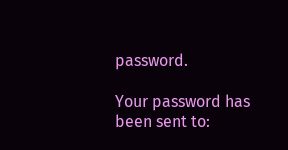password.

Your password has been sent to: